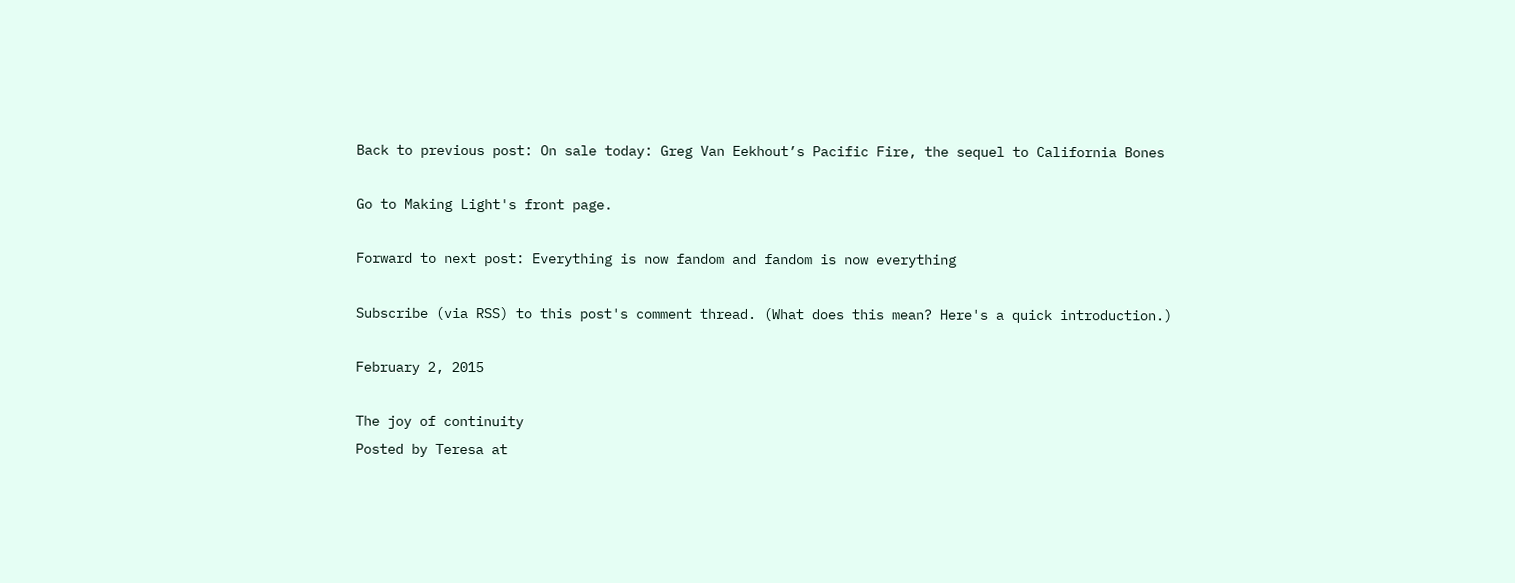Back to previous post: On sale today: Greg Van Eekhout’s Pacific Fire, the sequel to California Bones

Go to Making Light's front page.

Forward to next post: Everything is now fandom and fandom is now everything

Subscribe (via RSS) to this post's comment thread. (What does this mean? Here's a quick introduction.)

February 2, 2015

The joy of continuity
Posted by Teresa at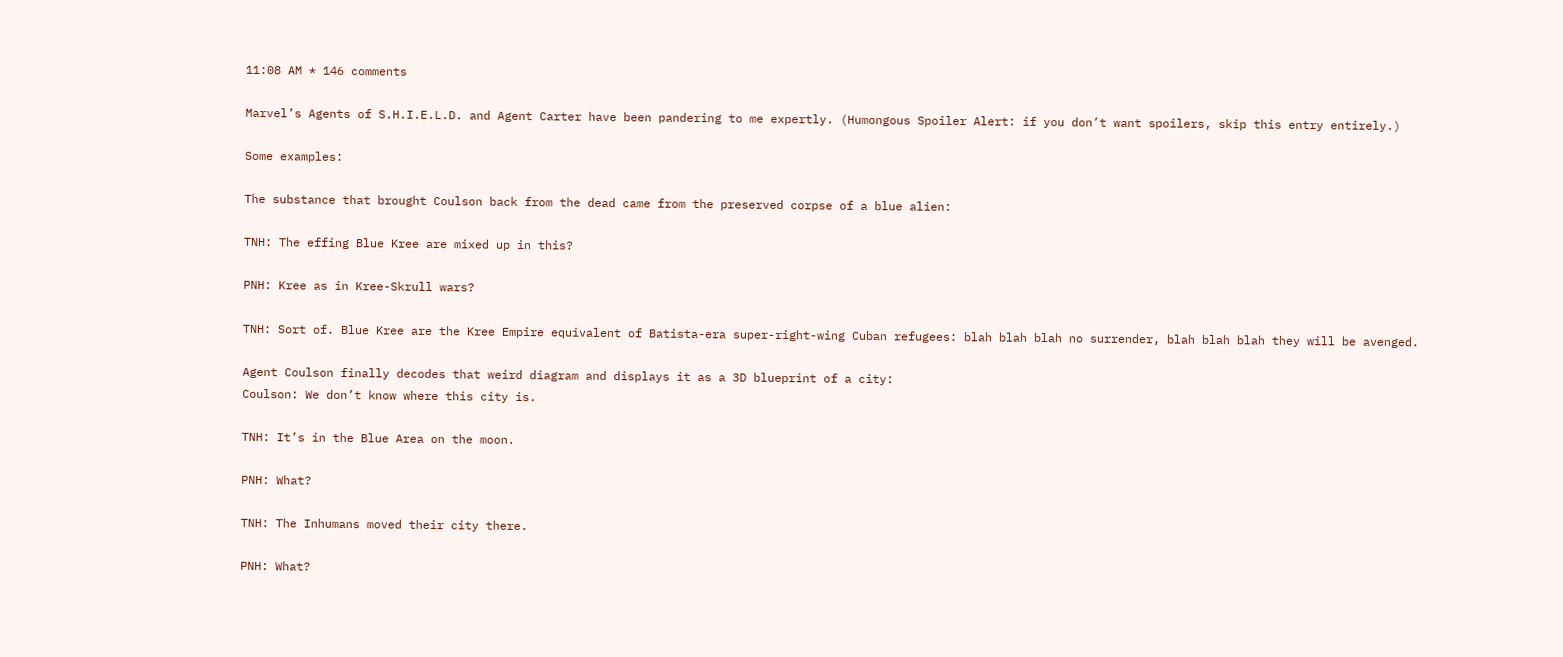11:08 AM * 146 comments

Marvel’s Agents of S.H.I.E.L.D. and Agent Carter have been pandering to me expertly. (Humongous Spoiler Alert: if you don’t want spoilers, skip this entry entirely.)

Some examples:

The substance that brought Coulson back from the dead came from the preserved corpse of a blue alien:

TNH: The effing Blue Kree are mixed up in this?

PNH: Kree as in Kree-Skrull wars?

TNH: Sort of. Blue Kree are the Kree Empire equivalent of Batista-era super-right-wing Cuban refugees: blah blah blah no surrender, blah blah blah they will be avenged.

Agent Coulson finally decodes that weird diagram and displays it as a 3D blueprint of a city:
Coulson: We don’t know where this city is.

TNH: It’s in the Blue Area on the moon.

PNH: What?

TNH: The Inhumans moved their city there.

PNH: What?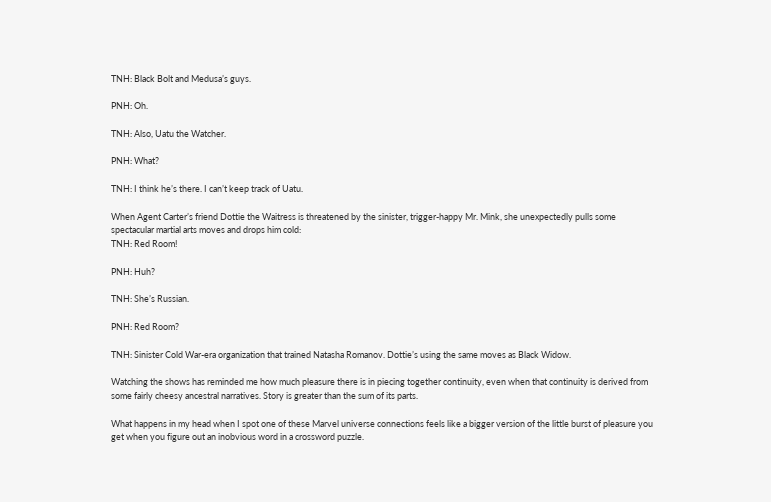TNH: Black Bolt and Medusa’s guys.

PNH: Oh.

TNH: Also, Uatu the Watcher.

PNH: What?

TNH: I think he’s there. I can’t keep track of Uatu.

When Agent Carter’s friend Dottie the Waitress is threatened by the sinister, trigger-happy Mr. Mink, she unexpectedly pulls some spectacular martial arts moves and drops him cold:
TNH: Red Room!

PNH: Huh?

TNH: She’s Russian.

PNH: Red Room?

TNH: Sinister Cold War-era organization that trained Natasha Romanov. Dottie’s using the same moves as Black Widow.

Watching the shows has reminded me how much pleasure there is in piecing together continuity, even when that continuity is derived from some fairly cheesy ancestral narratives. Story is greater than the sum of its parts.

What happens in my head when I spot one of these Marvel universe connections feels like a bigger version of the little burst of pleasure you get when you figure out an inobvious word in a crossword puzzle.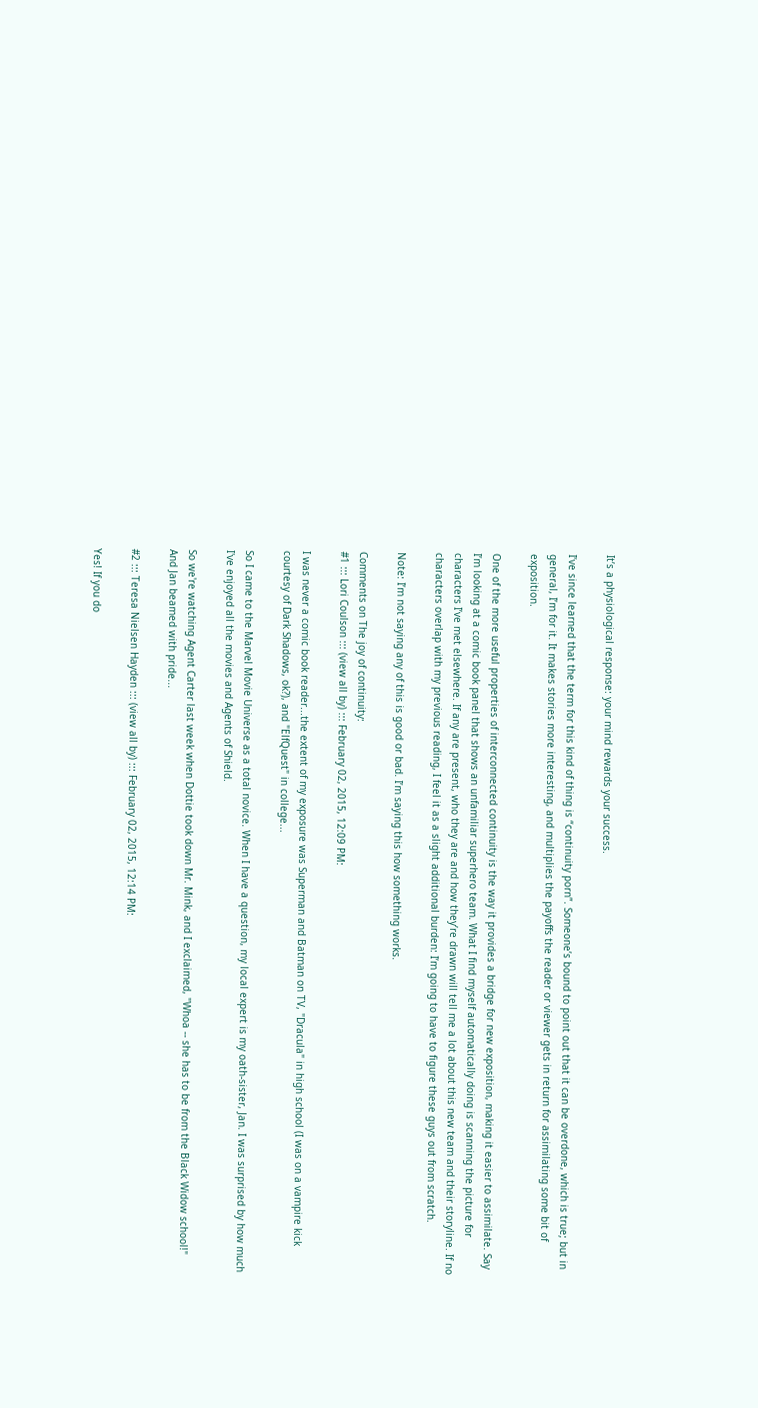It’s a physiological response: your mind rewards your success.

I’ve since learned that the term for this kind of thing is “continuity porn”. Someone’s bound to point out that it can be overdone, which is true; but in general, I’m for it. It makes stories more interesting, and multiplies the payoffs the reader or viewer gets in return for assimilating some bit of exposition.

One of the more useful properties of interconnected continuity is the way it provides a bridge for new exposition, making it easier to assimilate. Say I’m looking at a comic book panel that shows an unfamiliar superhero team. What I find myself automatically doing is scanning the picture for characters I’ve met elsewhere. If any are present, who they are and how they’re drawn will tell me a lot about this new team and their storyline. If no characters overlap with my previous reading, I feel it as a slight additional burden: I’m going to have to figure these guys out from scratch.

Note: I’m not saying any of this is good or bad. I’m saying this how something works.

Comments on The joy of continuity:
#1 ::: Lori Coulson ::: (view all by) ::: February 02, 2015, 12:09 PM:

I was never a comic book reader...the extent of my exposure was Superman and Batman on TV, "Dracula" in high school (I was on a vampire kick courtesy of Dark Shadows, ok?), and "ElfQuest" in college...

So I came to the Marvel Movie Universe as a total novice. When I have a question, my local expert is my oath-sister, Jan. I was surprised by how much I've enjoyed all the movies and Agents of Shield.

So we're watching Agent Carter last week when Dottie took down Mr. Mink, and I exclaimed, "Whoa -- she has to be from the Black Widow school!" And Jan beamed with pride...

#2 ::: Teresa Nielsen Hayden ::: (view all by) ::: February 02, 2015, 12:14 PM:

Yes! If you do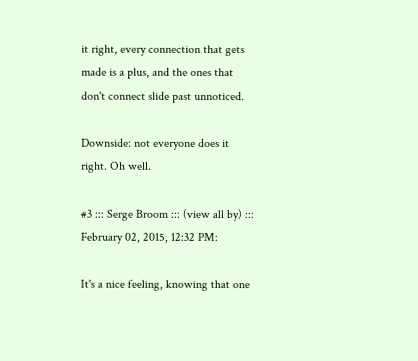it right, every connection that gets made is a plus, and the ones that don't connect slide past unnoticed.

Downside: not everyone does it right. Oh well.

#3 ::: Serge Broom ::: (view all by) ::: February 02, 2015, 12:32 PM:

It's a nice feeling, knowing that one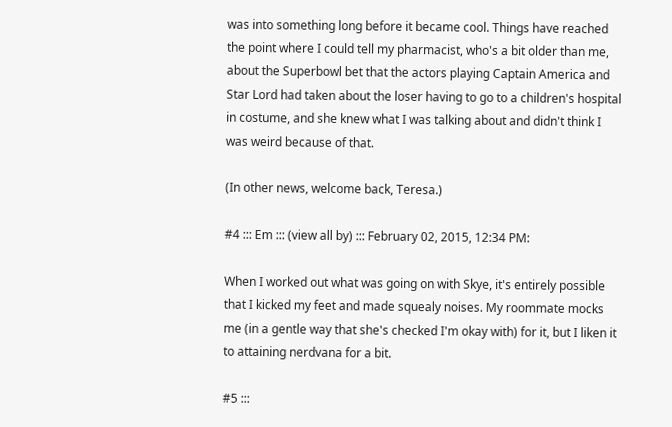was into something long before it became cool. Things have reached the point where I could tell my pharmacist, who's a bit older than me, about the Superbowl bet that the actors playing Captain America and Star Lord had taken about the loser having to go to a children's hospital in costume, and she knew what I was talking about and didn't think I was weird because of that.

(In other news, welcome back, Teresa.)

#4 ::: Em ::: (view all by) ::: February 02, 2015, 12:34 PM:

When I worked out what was going on with Skye, it's entirely possible that I kicked my feet and made squealy noises. My roommate mocks me (in a gentle way that she's checked I'm okay with) for it, but I liken it to attaining nerdvana for a bit.

#5 :::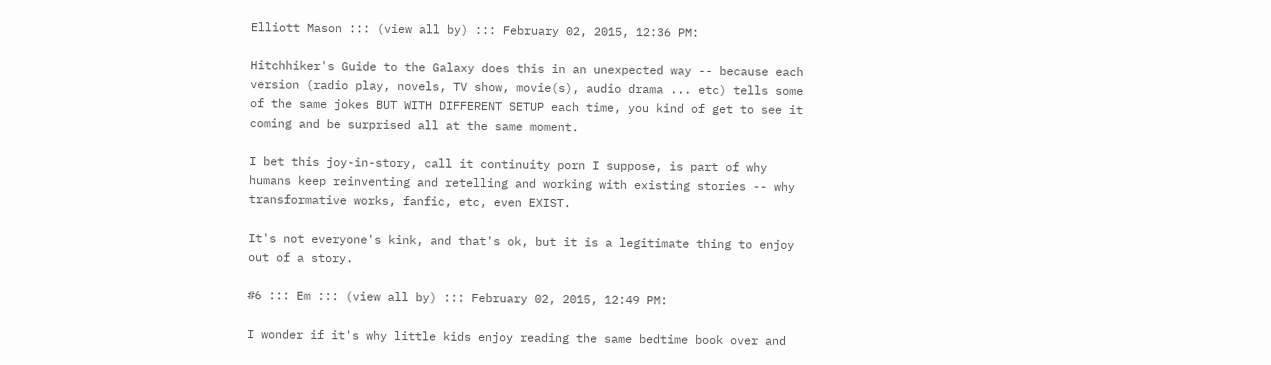Elliott Mason ::: (view all by) ::: February 02, 2015, 12:36 PM:

Hitchhiker's Guide to the Galaxy does this in an unexpected way -- because each version (radio play, novels, TV show, movie(s), audio drama ... etc) tells some of the same jokes BUT WITH DIFFERENT SETUP each time, you kind of get to see it coming and be surprised all at the same moment.

I bet this joy-in-story, call it continuity porn I suppose, is part of why humans keep reinventing and retelling and working with existing stories -- why transformative works, fanfic, etc, even EXIST.

It's not everyone's kink, and that's ok, but it is a legitimate thing to enjoy out of a story.

#6 ::: Em ::: (view all by) ::: February 02, 2015, 12:49 PM:

I wonder if it's why little kids enjoy reading the same bedtime book over and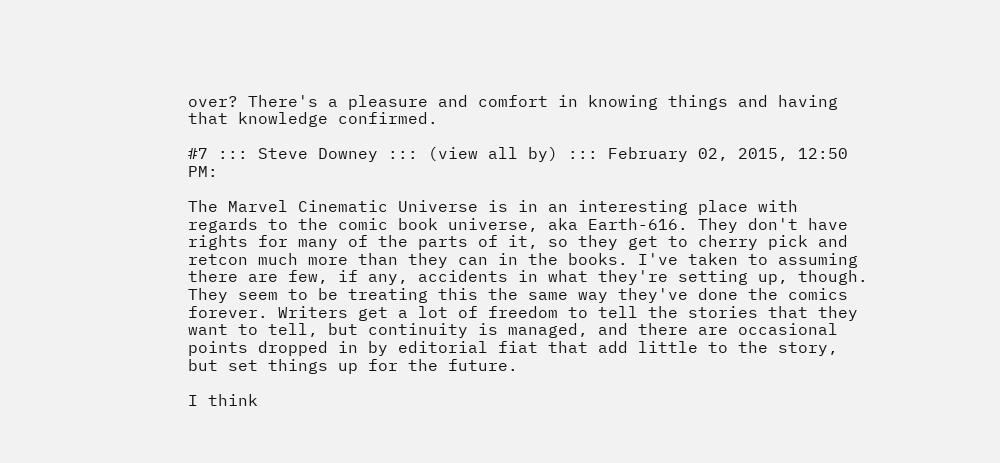over? There's a pleasure and comfort in knowing things and having that knowledge confirmed.

#7 ::: Steve Downey ::: (view all by) ::: February 02, 2015, 12:50 PM:

The Marvel Cinematic Universe is in an interesting place with regards to the comic book universe, aka Earth-616. They don't have rights for many of the parts of it, so they get to cherry pick and retcon much more than they can in the books. I've taken to assuming there are few, if any, accidents in what they're setting up, though. They seem to be treating this the same way they've done the comics forever. Writers get a lot of freedom to tell the stories that they want to tell, but continuity is managed, and there are occasional points dropped in by editorial fiat that add little to the story, but set things up for the future.

I think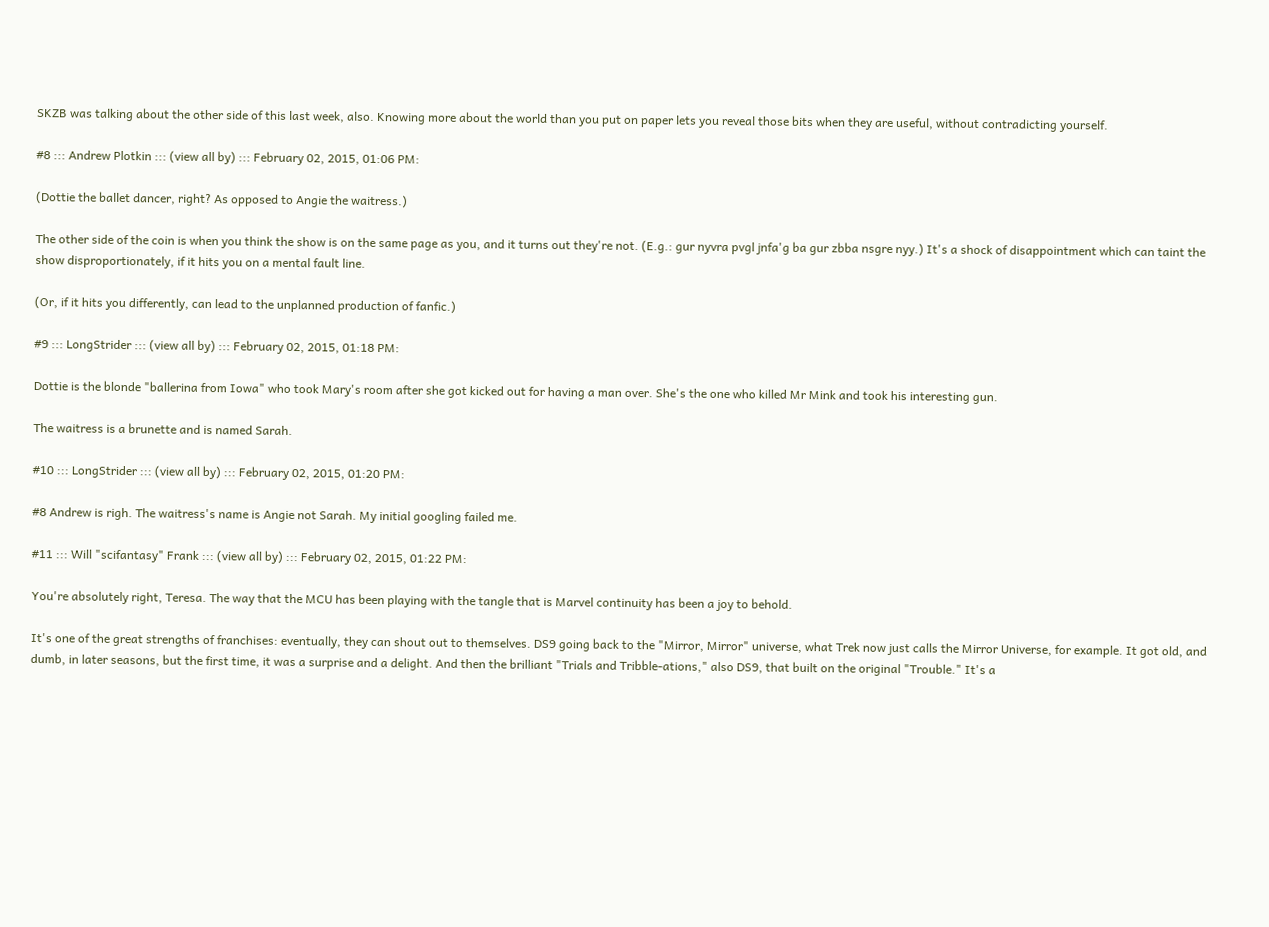SKZB was talking about the other side of this last week, also. Knowing more about the world than you put on paper lets you reveal those bits when they are useful, without contradicting yourself.

#8 ::: Andrew Plotkin ::: (view all by) ::: February 02, 2015, 01:06 PM:

(Dottie the ballet dancer, right? As opposed to Angie the waitress.)

The other side of the coin is when you think the show is on the same page as you, and it turns out they're not. (E.g.: gur nyvra pvgl jnfa'g ba gur zbba nsgre nyy.) It's a shock of disappointment which can taint the show disproportionately, if it hits you on a mental fault line.

(Or, if it hits you differently, can lead to the unplanned production of fanfic.)

#9 ::: LongStrider ::: (view all by) ::: February 02, 2015, 01:18 PM:

Dottie is the blonde "ballerina from Iowa" who took Mary's room after she got kicked out for having a man over. She's the one who killed Mr Mink and took his interesting gun.

The waitress is a brunette and is named Sarah.

#10 ::: LongStrider ::: (view all by) ::: February 02, 2015, 01:20 PM:

#8 Andrew is righ. The waitress's name is Angie not Sarah. My initial googling failed me.

#11 ::: Will "scifantasy" Frank ::: (view all by) ::: February 02, 2015, 01:22 PM:

You're absolutely right, Teresa. The way that the MCU has been playing with the tangle that is Marvel continuity has been a joy to behold.

It's one of the great strengths of franchises: eventually, they can shout out to themselves. DS9 going back to the "Mirror, Mirror" universe, what Trek now just calls the Mirror Universe, for example. It got old, and dumb, in later seasons, but the first time, it was a surprise and a delight. And then the brilliant "Trials and Tribble-ations," also DS9, that built on the original "Trouble." It's a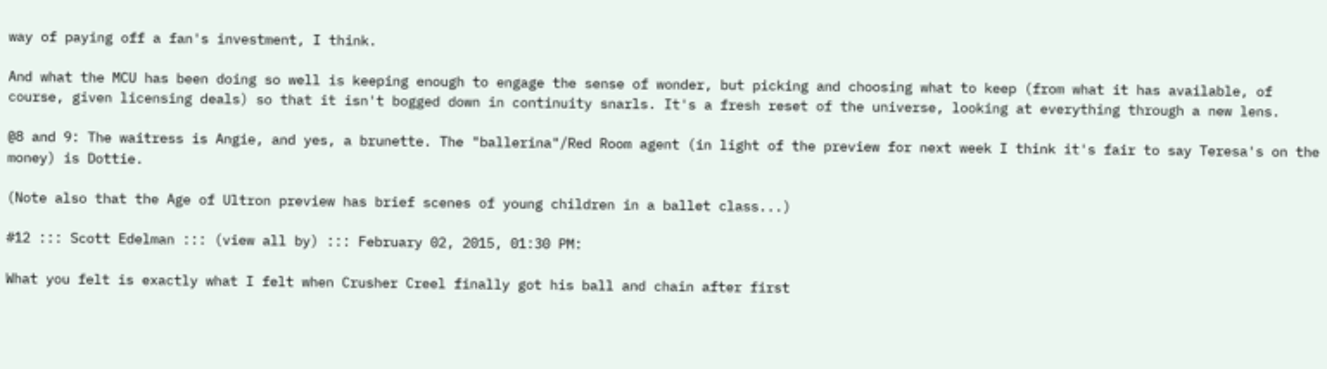way of paying off a fan's investment, I think.

And what the MCU has been doing so well is keeping enough to engage the sense of wonder, but picking and choosing what to keep (from what it has available, of course, given licensing deals) so that it isn't bogged down in continuity snarls. It's a fresh reset of the universe, looking at everything through a new lens.

@8 and 9: The waitress is Angie, and yes, a brunette. The "ballerina"/Red Room agent (in light of the preview for next week I think it's fair to say Teresa's on the money) is Dottie.

(Note also that the Age of Ultron preview has brief scenes of young children in a ballet class...)

#12 ::: Scott Edelman ::: (view all by) ::: February 02, 2015, 01:30 PM:

What you felt is exactly what I felt when Crusher Creel finally got his ball and chain after first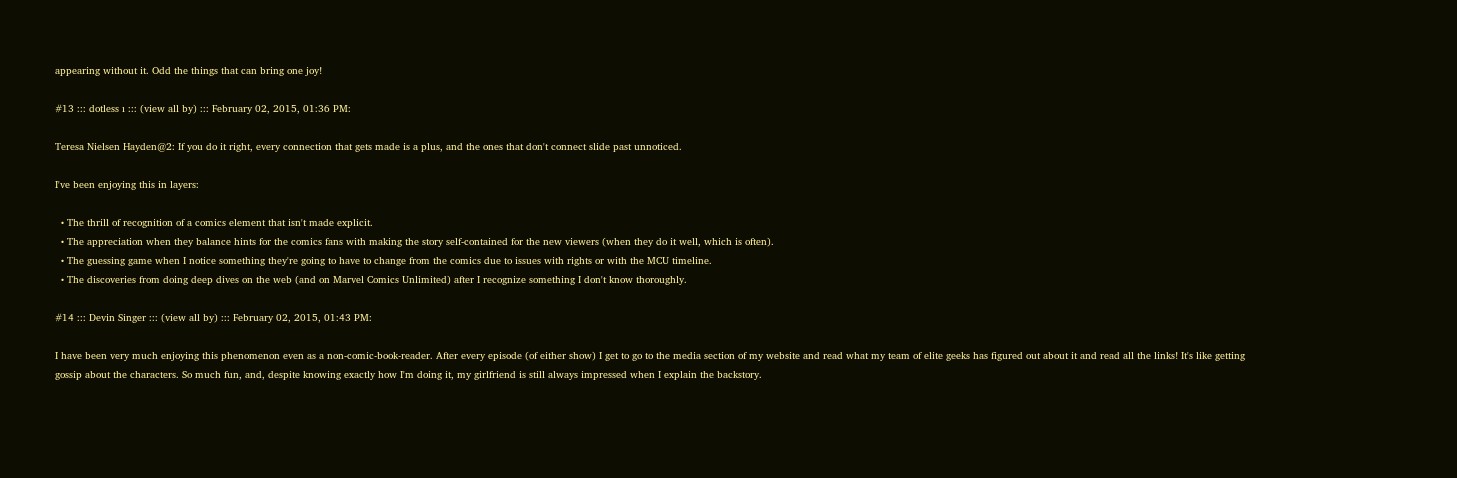appearing without it. Odd the things that can bring one joy!

#13 ::: dotless ı ::: (view all by) ::: February 02, 2015, 01:36 PM:

Teresa Nielsen Hayden@2: If you do it right, every connection that gets made is a plus, and the ones that don't connect slide past unnoticed.

I've been enjoying this in layers:

  • The thrill of recognition of a comics element that isn't made explicit.
  • The appreciation when they balance hints for the comics fans with making the story self-contained for the new viewers (when they do it well, which is often).
  • The guessing game when I notice something they're going to have to change from the comics due to issues with rights or with the MCU timeline.
  • The discoveries from doing deep dives on the web (and on Marvel Comics Unlimited) after I recognize something I don't know thoroughly.

#14 ::: Devin Singer ::: (view all by) ::: February 02, 2015, 01:43 PM:

I have been very much enjoying this phenomenon even as a non-comic-book-reader. After every episode (of either show) I get to go to the media section of my website and read what my team of elite geeks has figured out about it and read all the links! It's like getting gossip about the characters. So much fun, and, despite knowing exactly how I'm doing it, my girlfriend is still always impressed when I explain the backstory.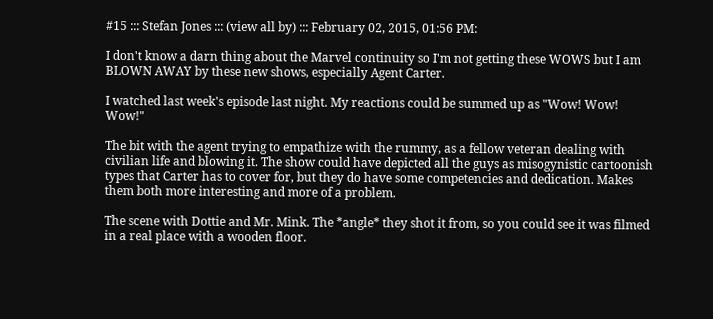#15 ::: Stefan Jones ::: (view all by) ::: February 02, 2015, 01:56 PM:

I don't know a darn thing about the Marvel continuity so I'm not getting these WOWS but I am BLOWN AWAY by these new shows, especially Agent Carter.

I watched last week's episode last night. My reactions could be summed up as "Wow! Wow! Wow!"

The bit with the agent trying to empathize with the rummy, as a fellow veteran dealing with civilian life and blowing it. The show could have depicted all the guys as misogynistic cartoonish types that Carter has to cover for, but they do have some competencies and dedication. Makes them both more interesting and more of a problem.

The scene with Dottie and Mr. Mink. The *angle* they shot it from, so you could see it was filmed in a real place with a wooden floor.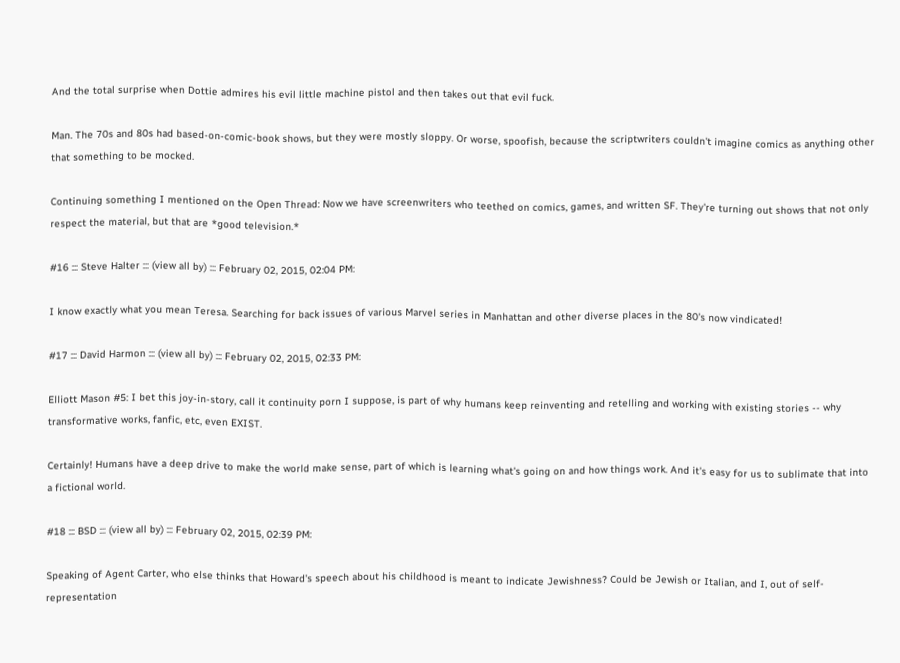And the total surprise when Dottie admires his evil little machine pistol and then takes out that evil fuck.

Man. The 70s and 80s had based-on-comic-book shows, but they were mostly sloppy. Or worse, spoofish, because the scriptwriters couldn't imagine comics as anything other that something to be mocked.

Continuing something I mentioned on the Open Thread: Now we have screenwriters who teethed on comics, games, and written SF. They're turning out shows that not only respect the material, but that are *good television.*

#16 ::: Steve Halter ::: (view all by) ::: February 02, 2015, 02:04 PM:

I know exactly what you mean Teresa. Searching for back issues of various Marvel series in Manhattan and other diverse places in the 80's now vindicated!

#17 ::: David Harmon ::: (view all by) ::: February 02, 2015, 02:33 PM:

Elliott Mason #5: I bet this joy-in-story, call it continuity porn I suppose, is part of why humans keep reinventing and retelling and working with existing stories -- why transformative works, fanfic, etc, even EXIST.

Certainly! Humans have a deep drive to make the world make sense, part of which is learning what's going on and how things work. And it's easy for us to sublimate that into a fictional world.

#18 ::: BSD ::: (view all by) ::: February 02, 2015, 02:39 PM:

Speaking of Agent Carter, who else thinks that Howard's speech about his childhood is meant to indicate Jewishness? Could be Jewish or Italian, and I, out of self-representation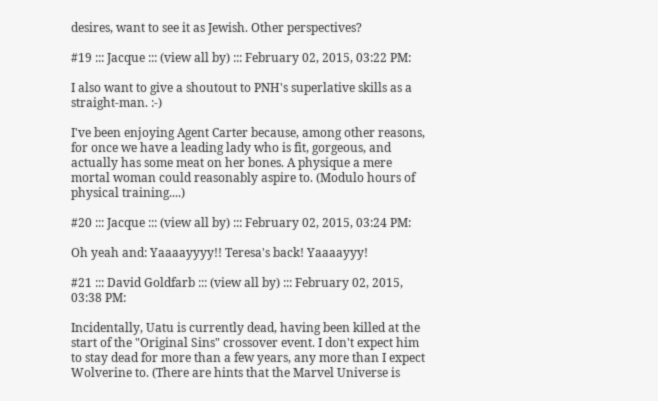desires, want to see it as Jewish. Other perspectives?

#19 ::: Jacque ::: (view all by) ::: February 02, 2015, 03:22 PM:

I also want to give a shoutout to PNH's superlative skills as a straight-man. :-)

I've been enjoying Agent Carter because, among other reasons, for once we have a leading lady who is fit, gorgeous, and actually has some meat on her bones. A physique a mere mortal woman could reasonably aspire to. (Modulo hours of physical training....)

#20 ::: Jacque ::: (view all by) ::: February 02, 2015, 03:24 PM:

Oh yeah and: Yaaaayyyy!! Teresa's back! Yaaaayyy!

#21 ::: David Goldfarb ::: (view all by) ::: February 02, 2015, 03:38 PM:

Incidentally, Uatu is currently dead, having been killed at the start of the "Original Sins" crossover event. I don't expect him to stay dead for more than a few years, any more than I expect Wolverine to. (There are hints that the Marvel Universe is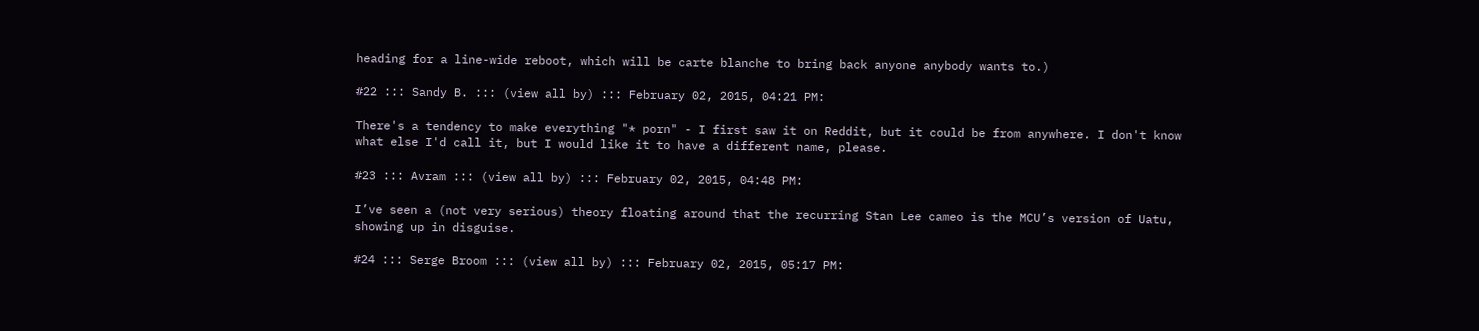heading for a line-wide reboot, which will be carte blanche to bring back anyone anybody wants to.)

#22 ::: Sandy B. ::: (view all by) ::: February 02, 2015, 04:21 PM:

There's a tendency to make everything "* porn" - I first saw it on Reddit, but it could be from anywhere. I don't know what else I'd call it, but I would like it to have a different name, please.

#23 ::: Avram ::: (view all by) ::: February 02, 2015, 04:48 PM:

I’ve seen a (not very serious) theory floating around that the recurring Stan Lee cameo is the MCU’s version of Uatu, showing up in disguise.

#24 ::: Serge Broom ::: (view all by) ::: February 02, 2015, 05:17 PM: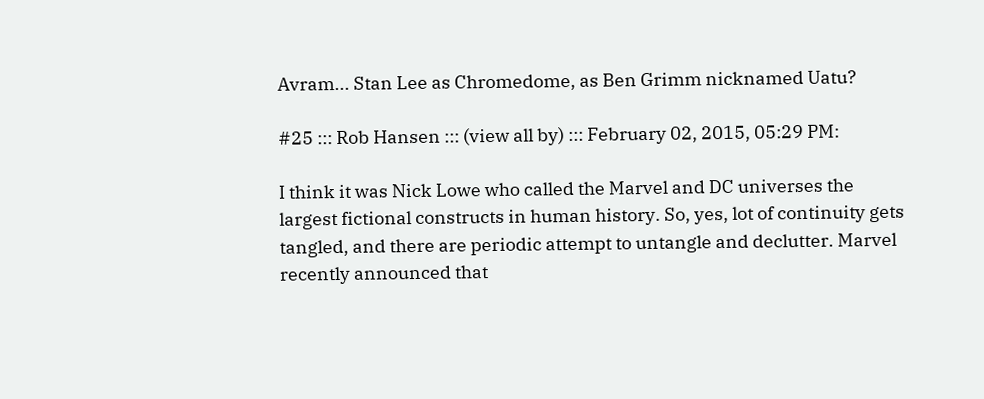Avram... Stan Lee as Chromedome, as Ben Grimm nicknamed Uatu?

#25 ::: Rob Hansen ::: (view all by) ::: February 02, 2015, 05:29 PM:

I think it was Nick Lowe who called the Marvel and DC universes the largest fictional constructs in human history. So, yes, lot of continuity gets tangled, and there are periodic attempt to untangle and declutter. Marvel recently announced that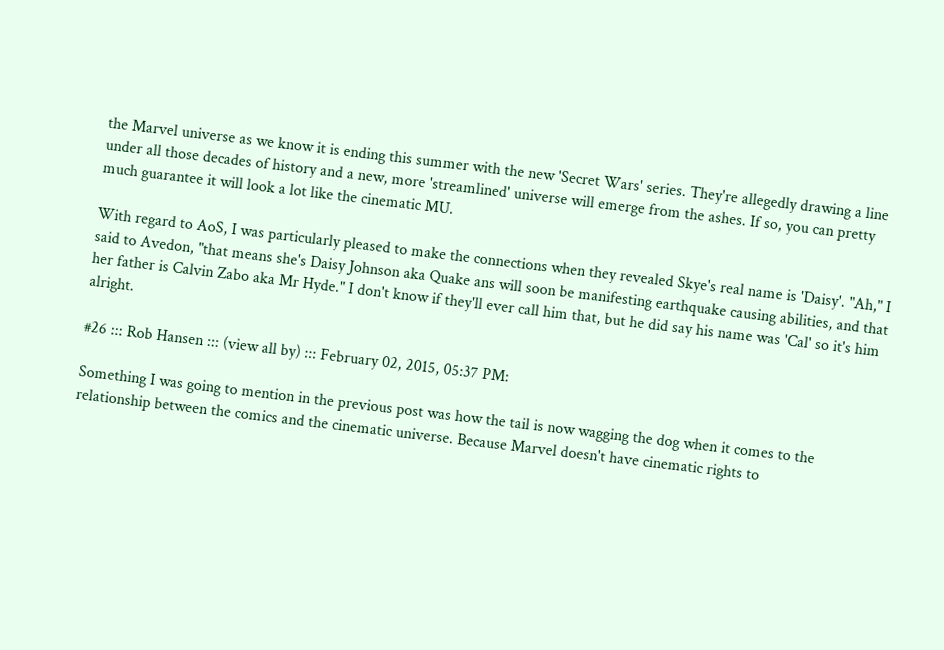the Marvel universe as we know it is ending this summer with the new 'Secret Wars' series. They're allegedly drawing a line under all those decades of history and a new, more 'streamlined' universe will emerge from the ashes. If so, you can pretty much guarantee it will look a lot like the cinematic MU.

With regard to AoS, I was particularly pleased to make the connections when they revealed Skye's real name is 'Daisy'. "Ah," I said to Avedon, "that means she's Daisy Johnson aka Quake ans will soon be manifesting earthquake causing abilities, and that her father is Calvin Zabo aka Mr Hyde." I don't know if they'll ever call him that, but he did say his name was 'Cal' so it's him alright.

#26 ::: Rob Hansen ::: (view all by) ::: February 02, 2015, 05:37 PM:

Something I was going to mention in the previous post was how the tail is now wagging the dog when it comes to the relationship between the comics and the cinematic universe. Because Marvel doesn't have cinematic rights to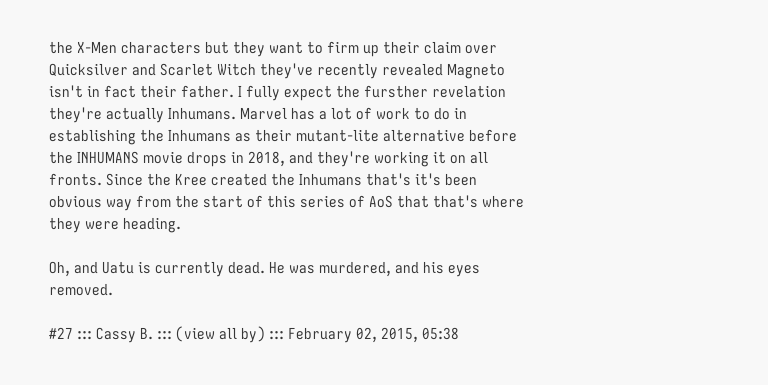the X-Men characters but they want to firm up their claim over Quicksilver and Scarlet Witch they've recently revealed Magneto isn't in fact their father. I fully expect the fursther revelation they're actually Inhumans. Marvel has a lot of work to do in establishing the Inhumans as their mutant-lite alternative before the INHUMANS movie drops in 2018, and they're working it on all fronts. Since the Kree created the Inhumans that's it's been obvious way from the start of this series of AoS that that's where they were heading.

Oh, and Uatu is currently dead. He was murdered, and his eyes removed.

#27 ::: Cassy B. ::: (view all by) ::: February 02, 2015, 05:38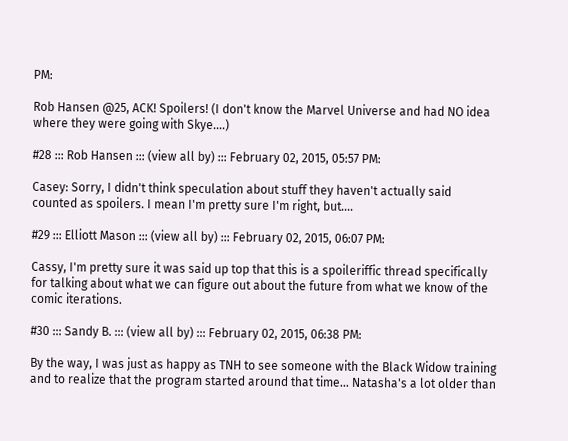PM:

Rob Hansen @25, ACK! Spoilers! (I don't know the Marvel Universe and had NO idea where they were going with Skye....)

#28 ::: Rob Hansen ::: (view all by) ::: February 02, 2015, 05:57 PM:

Casey: Sorry, I didn't think speculation about stuff they haven't actually said counted as spoilers. I mean I'm pretty sure I'm right, but....

#29 ::: Elliott Mason ::: (view all by) ::: February 02, 2015, 06:07 PM:

Cassy, I'm pretty sure it was said up top that this is a spoileriffic thread specifically for talking about what we can figure out about the future from what we know of the comic iterations.

#30 ::: Sandy B. ::: (view all by) ::: February 02, 2015, 06:38 PM:

By the way, I was just as happy as TNH to see someone with the Black Widow training and to realize that the program started around that time... Natasha's a lot older than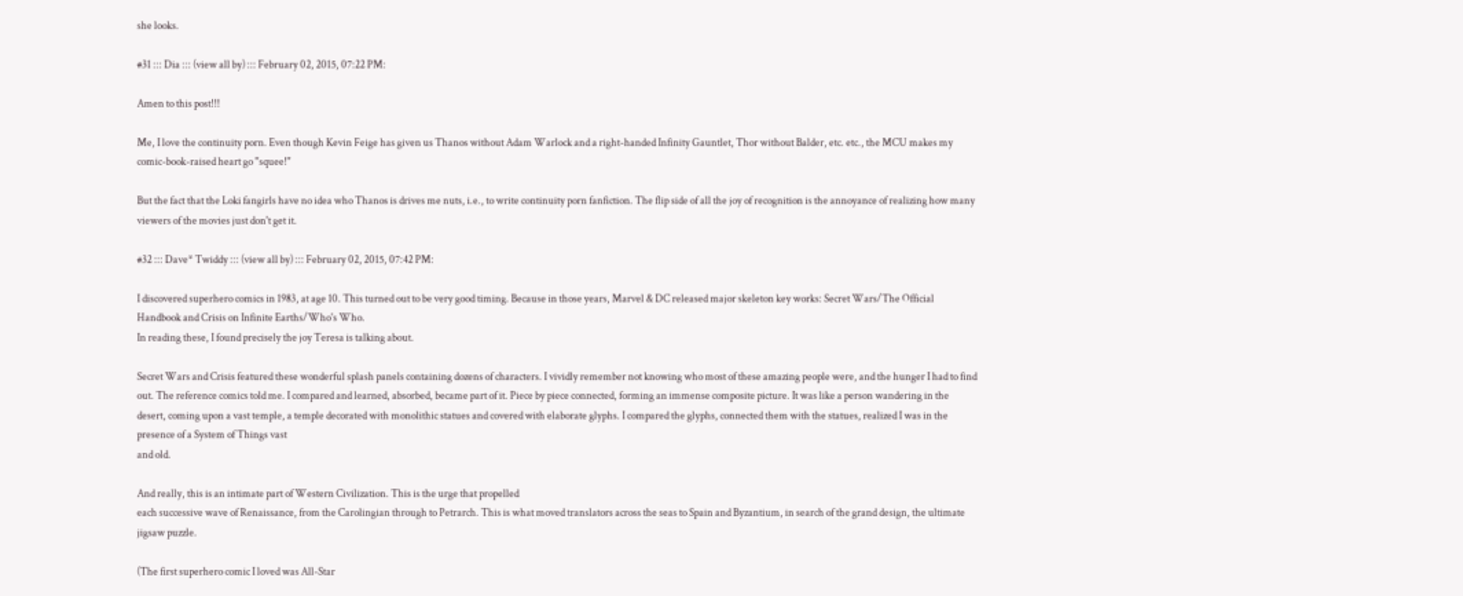she looks.

#31 ::: Dia ::: (view all by) ::: February 02, 2015, 07:22 PM:

Amen to this post!!!

Me, I love the continuity porn. Even though Kevin Feige has given us Thanos without Adam Warlock and a right-handed Infinity Gauntlet, Thor without Balder, etc. etc., the MCU makes my comic-book-raised heart go "squee!"

But the fact that the Loki fangirls have no idea who Thanos is drives me nuts, i.e., to write continuity porn fanfiction. The flip side of all the joy of recognition is the annoyance of realizing how many viewers of the movies just don't get it.

#32 ::: Dave* Twiddy ::: (view all by) ::: February 02, 2015, 07:42 PM:

I discovered superhero comics in 1983, at age 10. This turned out to be very good timing. Because in those years, Marvel & DC released major skeleton key works: Secret Wars/The Official Handbook and Crisis on Infinite Earths/Who's Who.
In reading these, I found precisely the joy Teresa is talking about.

Secret Wars and Crisis featured these wonderful splash panels containing dozens of characters. I vividly remember not knowing who most of these amazing people were, and the hunger I had to find out. The reference comics told me. I compared and learned, absorbed, became part of it. Piece by piece connected, forming an immense composite picture. It was like a person wandering in the
desert, coming upon a vast temple, a temple decorated with monolithic statues and covered with elaborate glyphs. I compared the glyphs, connected them with the statues, realized I was in the presence of a System of Things vast
and old.

And really, this is an intimate part of Western Civilization. This is the urge that propelled
each successive wave of Renaissance, from the Carolingian through to Petrarch. This is what moved translators across the seas to Spain and Byzantium, in search of the grand design, the ultimate jigsaw puzzle.

(The first superhero comic I loved was All-Star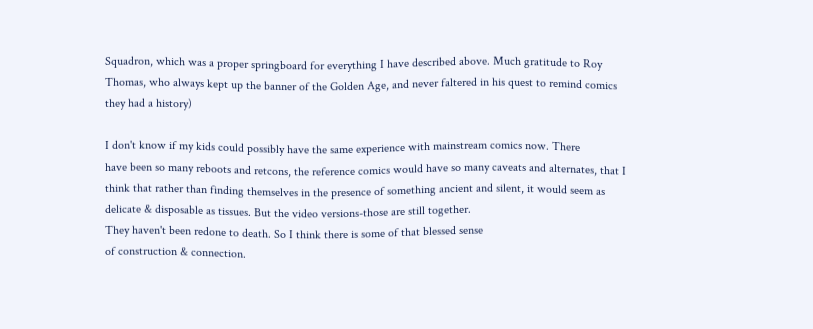Squadron, which was a proper springboard for everything I have described above. Much gratitude to Roy Thomas, who always kept up the banner of the Golden Age, and never faltered in his quest to remind comics they had a history)

I don't know if my kids could possibly have the same experience with mainstream comics now. There
have been so many reboots and retcons, the reference comics would have so many caveats and alternates, that I think that rather than finding themselves in the presence of something ancient and silent, it would seem as delicate & disposable as tissues. But the video versions-those are still together.
They haven't been redone to death. So I think there is some of that blessed sense
of construction & connection.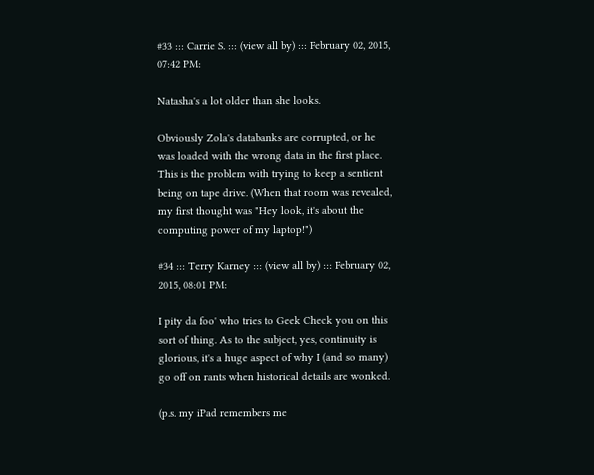#33 ::: Carrie S. ::: (view all by) ::: February 02, 2015, 07:42 PM:

Natasha's a lot older than she looks.

Obviously Zola's databanks are corrupted, or he was loaded with the wrong data in the first place. This is the problem with trying to keep a sentient being on tape drive. (When that room was revealed, my first thought was "Hey look, it's about the computing power of my laptop!")

#34 ::: Terry Karney ::: (view all by) ::: February 02, 2015, 08:01 PM:

I pity da foo' who tries to Geek Check you on this sort of thing. As to the subject, yes, continuity is glorious, it's a huge aspect of why I (and so many) go off on rants when historical details are wonked.

(p.s. my iPad remembers me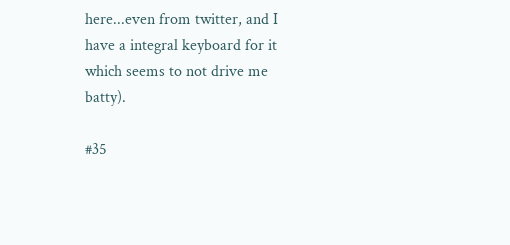here...even from twitter, and I have a integral keyboard for it which seems to not drive me batty).

#35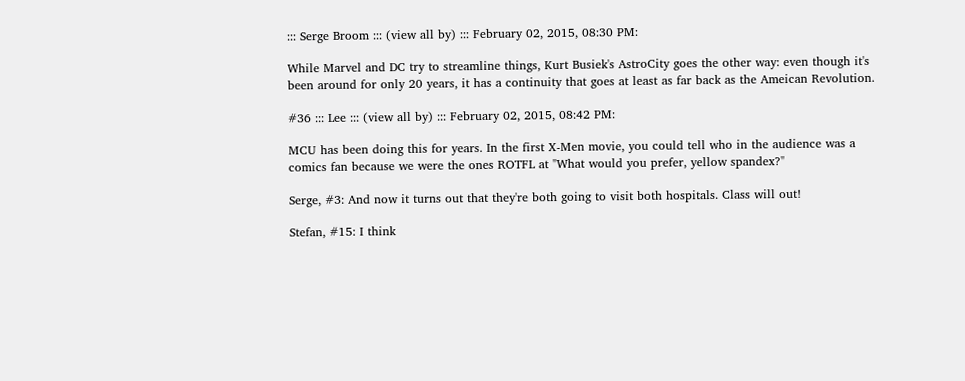::: Serge Broom ::: (view all by) ::: February 02, 2015, 08:30 PM:

While Marvel and DC try to streamline things, Kurt Busiek's AstroCity goes the other way: even though it's been around for only 20 years, it has a continuity that goes at least as far back as the Ameican Revolution.

#36 ::: Lee ::: (view all by) ::: February 02, 2015, 08:42 PM:

MCU has been doing this for years. In the first X-Men movie, you could tell who in the audience was a comics fan because we were the ones ROTFL at "What would you prefer, yellow spandex?"

Serge, #3: And now it turns out that they're both going to visit both hospitals. Class will out!

Stefan, #15: I think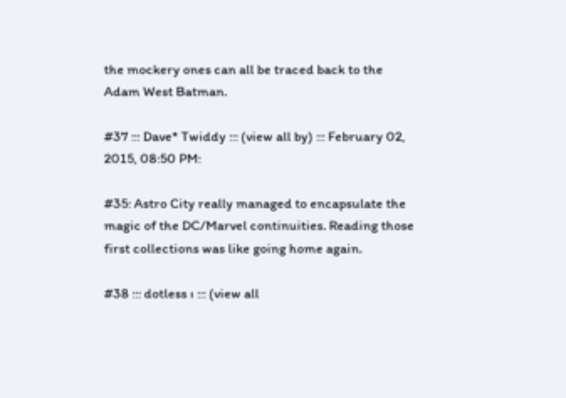the mockery ones can all be traced back to the Adam West Batman.

#37 ::: Dave* Twiddy ::: (view all by) ::: February 02, 2015, 08:50 PM:

#35: Astro City really managed to encapsulate the magic of the DC/Marvel continuities. Reading those first collections was like going home again.

#38 ::: dotless ı ::: (view all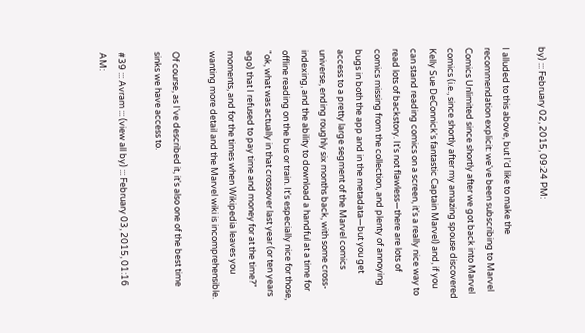by) ::: February 02, 2015, 09:24 PM:

I alluded to this above, but I'd like to make the recommendation explicit: we've been subscribing to Marvel Comics Unlimited since shortly after we got back into Marvel comics (i.e., since shortly after my amazing spouse discovered Kelly Sue DeConnick's fantastic Captain Marvel) and, if you can stand reading comics on a screen, it's a really nice way to read lots of backstory. It's not flawless—there are lots of comics missing from the collection, and plenty of annoying bugs in both the app and in the metadata—but you get access to a pretty large segment of the Marvel comics universe, ending roughly six months back, with some cross-indexing, and the ability to download a handful at a time for offline reading on the bus or train. It's especially nice for those, "ok, what was actually in that crossover last year (or ten years ago) that I refused to pay time and money for at the time?" moments, and for the times when Wikipedia leaves you wanting more detail and the Marvel wiki is incomprehensible.

Of course, as I've described it, it's also one of the best time sinks we have access to.

#39 ::: Avram ::: (view all by) ::: February 03, 2015, 01:16 AM: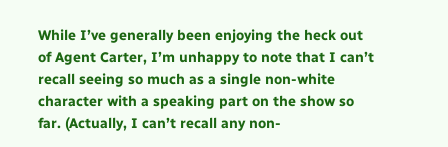While I’ve generally been enjoying the heck out of Agent Carter, I’m unhappy to note that I can’t recall seeing so much as a single non-white character with a speaking part on the show so far. (Actually, I can’t recall any non-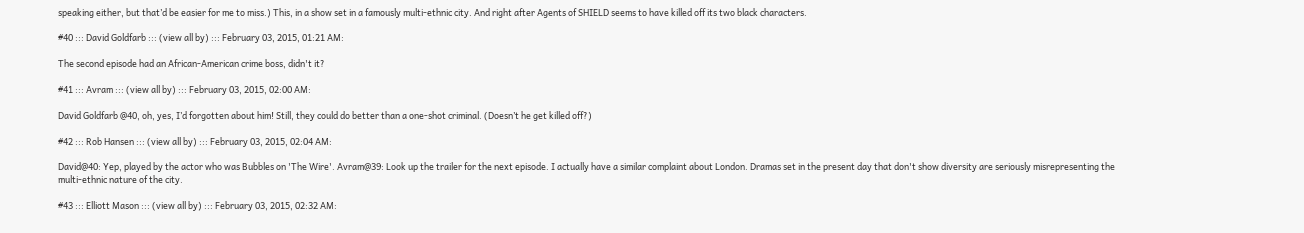speaking either, but that’d be easier for me to miss.) This, in a show set in a famously multi-ethnic city. And right after Agents of SHIELD seems to have killed off its two black characters.

#40 ::: David Goldfarb ::: (view all by) ::: February 03, 2015, 01:21 AM:

The second episode had an African-American crime boss, didn't it?

#41 ::: Avram ::: (view all by) ::: February 03, 2015, 02:00 AM:

David Goldfarb @40, oh, yes, I’d forgotten about him! Still, they could do better than a one-shot criminal. (Doesn’t he get killed off?)

#42 ::: Rob Hansen ::: (view all by) ::: February 03, 2015, 02:04 AM:

David@40: Yep, played by the actor who was Bubbles on 'The Wire'. Avram@39: Look up the trailer for the next episode. I actually have a similar complaint about London. Dramas set in the present day that don't show diversity are seriously misrepresenting the multi-ethnic nature of the city.

#43 ::: Elliott Mason ::: (view all by) ::: February 03, 2015, 02:32 AM: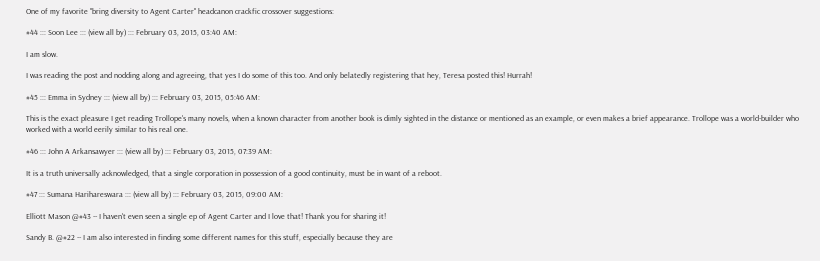One of my favorite "bring diversity to Agent Carter" headcanon crackfic crossover suggestions:

#44 ::: Soon Lee ::: (view all by) ::: February 03, 2015, 03:40 AM:

I am slow.

I was reading the post and nodding along and agreeing, that yes I do some of this too. And only belatedly registering that hey, Teresa posted this! Hurrah!

#45 ::: Emma in Sydney ::: (view all by) ::: February 03, 2015, 05:46 AM:

This is the exact pleasure I get reading Trollope's many novels, when a known character from another book is dimly sighted in the distance or mentioned as an example, or even makes a brief appearance. Trollope was a world-builder who worked with a world eerily similar to his real one.

#46 ::: John A Arkansawyer ::: (view all by) ::: February 03, 2015, 07:39 AM:

It is a truth universally acknowledged, that a single corporation in possession of a good continuity, must be in want of a reboot.

#47 ::: Sumana Harihareswara ::: (view all by) ::: February 03, 2015, 09:00 AM:

Elliott Mason @#43 -- I haven't even seen a single ep of Agent Carter and I love that! Thank you for sharing it!

Sandy B. @#22 -- I am also interested in finding some different names for this stuff, especially because they are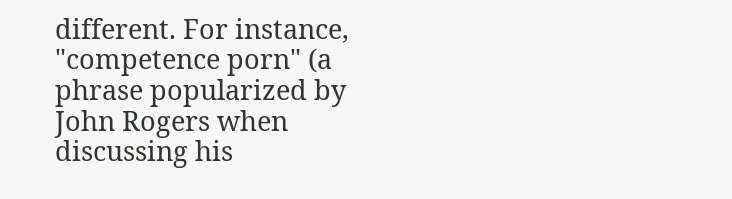different. For instance, "competence porn" (a phrase popularized by John Rogers when discussing his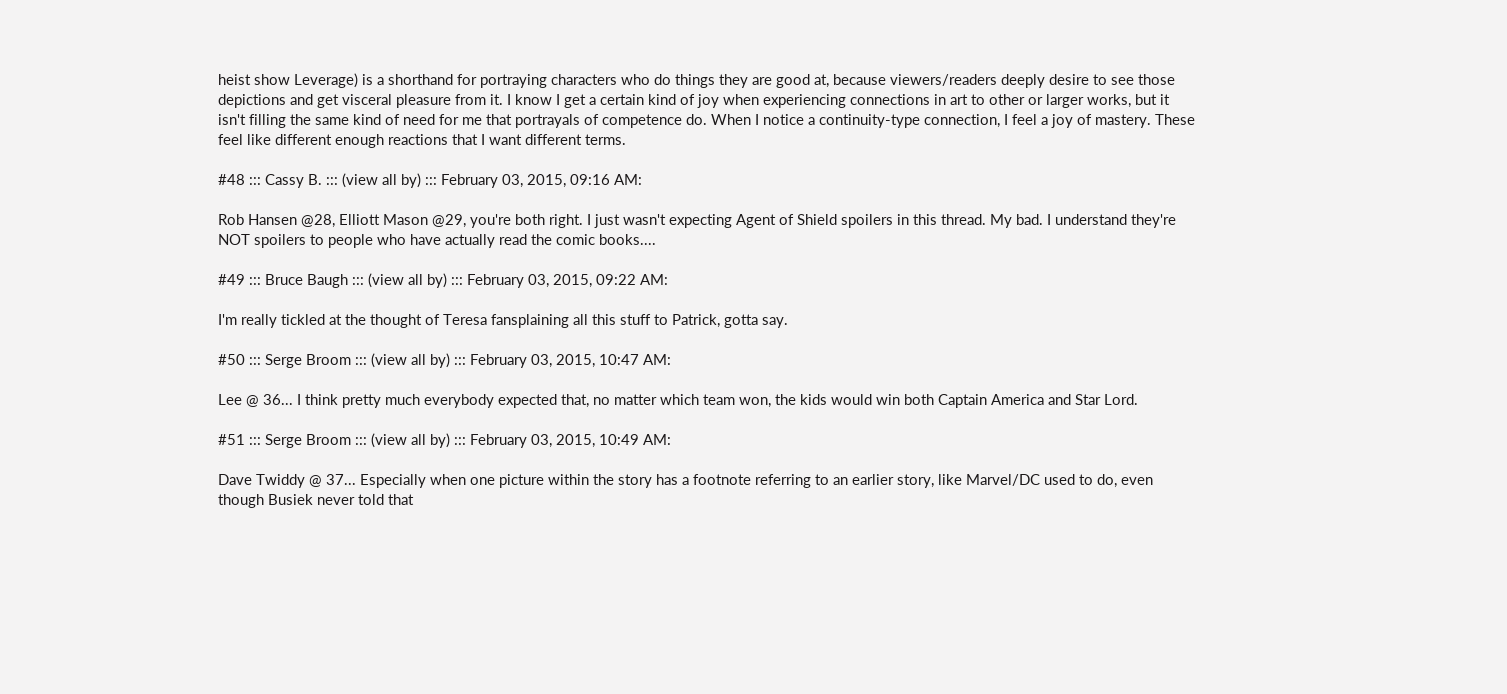heist show Leverage) is a shorthand for portraying characters who do things they are good at, because viewers/readers deeply desire to see those depictions and get visceral pleasure from it. I know I get a certain kind of joy when experiencing connections in art to other or larger works, but it isn't filling the same kind of need for me that portrayals of competence do. When I notice a continuity-type connection, I feel a joy of mastery. These feel like different enough reactions that I want different terms.

#48 ::: Cassy B. ::: (view all by) ::: February 03, 2015, 09:16 AM:

Rob Hansen @28, Elliott Mason @29, you're both right. I just wasn't expecting Agent of Shield spoilers in this thread. My bad. I understand they're NOT spoilers to people who have actually read the comic books....

#49 ::: Bruce Baugh ::: (view all by) ::: February 03, 2015, 09:22 AM:

I'm really tickled at the thought of Teresa fansplaining all this stuff to Patrick, gotta say.

#50 ::: Serge Broom ::: (view all by) ::: February 03, 2015, 10:47 AM:

Lee @ 36... I think pretty much everybody expected that, no matter which team won, the kids would win both Captain America and Star Lord.

#51 ::: Serge Broom ::: (view all by) ::: February 03, 2015, 10:49 AM:

Dave Twiddy @ 37... Especially when one picture within the story has a footnote referring to an earlier story, like Marvel/DC used to do, even though Busiek never told that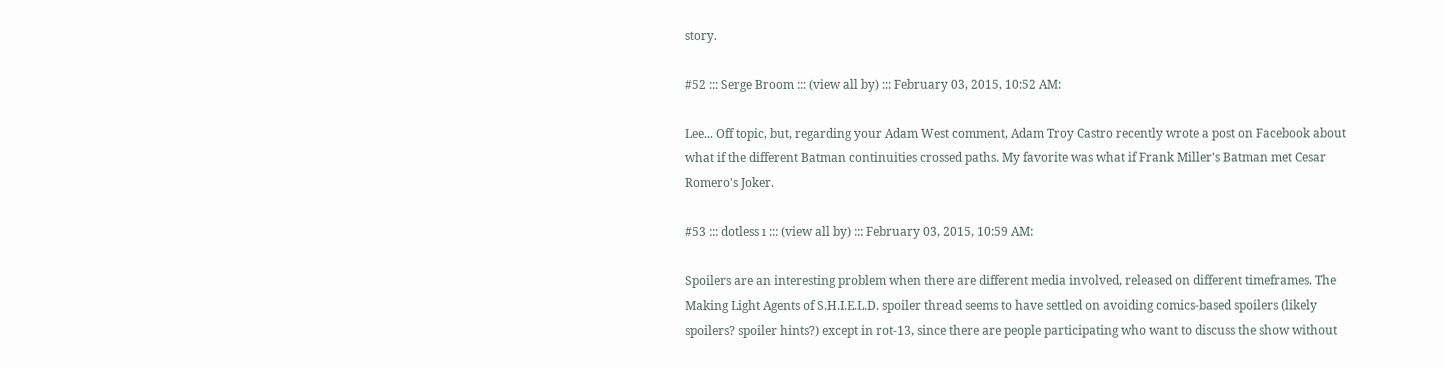story.

#52 ::: Serge Broom ::: (view all by) ::: February 03, 2015, 10:52 AM:

Lee... Off topic, but, regarding your Adam West comment, Adam Troy Castro recently wrote a post on Facebook about what if the different Batman continuities crossed paths. My favorite was what if Frank Miller's Batman met Cesar Romero's Joker.

#53 ::: dotless ı ::: (view all by) ::: February 03, 2015, 10:59 AM:

Spoilers are an interesting problem when there are different media involved, released on different timeframes. The Making Light Agents of S.H.I.E.L.D. spoiler thread seems to have settled on avoiding comics-based spoilers (likely spoilers? spoiler hints?) except in rot-13, since there are people participating who want to discuss the show without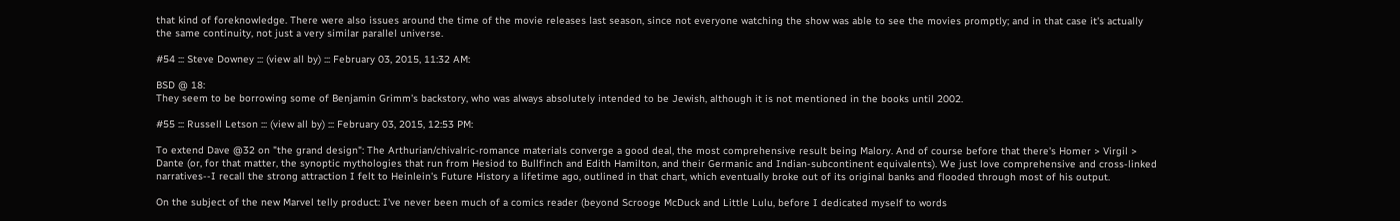that kind of foreknowledge. There were also issues around the time of the movie releases last season, since not everyone watching the show was able to see the movies promptly; and in that case it's actually the same continuity, not just a very similar parallel universe.

#54 ::: Steve Downey ::: (view all by) ::: February 03, 2015, 11:32 AM:

BSD @ 18:
They seem to be borrowing some of Benjamin Grimm's backstory, who was always absolutely intended to be Jewish, although it is not mentioned in the books until 2002.

#55 ::: Russell Letson ::: (view all by) ::: February 03, 2015, 12:53 PM:

To extend Dave @32 on "the grand design": The Arthurian/chivalric-romance materials converge a good deal, the most comprehensive result being Malory. And of course before that there's Homer > Virgil > Dante (or, for that matter, the synoptic mythologies that run from Hesiod to Bullfinch and Edith Hamilton, and their Germanic and Indian-subcontinent equivalents). We just love comprehensive and cross-linked narratives--I recall the strong attraction I felt to Heinlein's Future History a lifetime ago, outlined in that chart, which eventually broke out of its original banks and flooded through most of his output.

On the subject of the new Marvel telly product: I've never been much of a comics reader (beyond Scrooge McDuck and Little Lulu, before I dedicated myself to words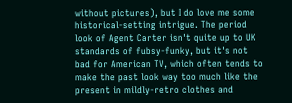without pictures), but I do love me some historical-setting intrigue. The period look of Agent Carter isn't quite up to UK standards of fubsy-funky, but it's not bad for American TV, which often tends to make the past look way too much like the present in mildly-retro clothes and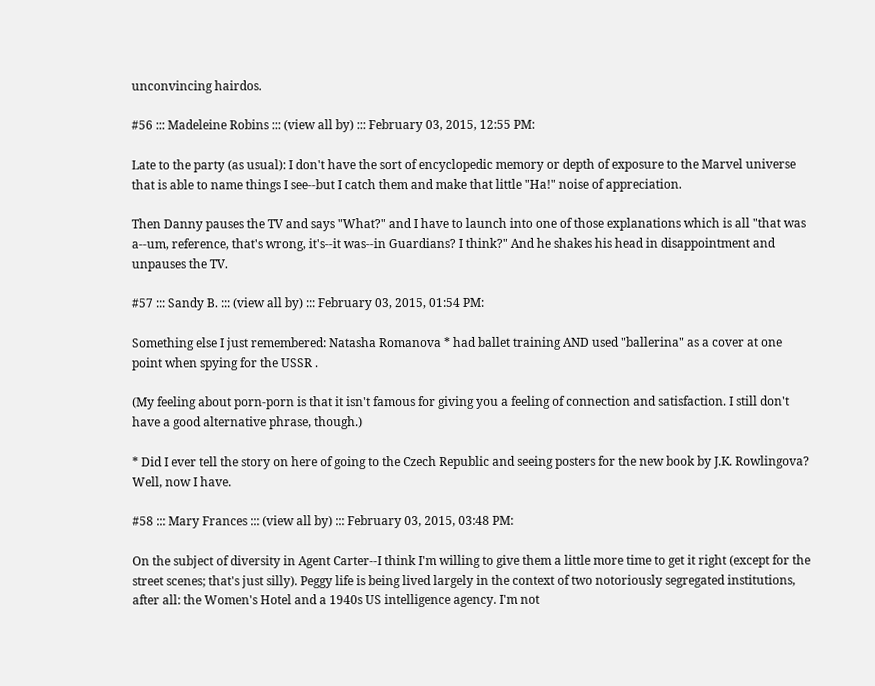unconvincing hairdos.

#56 ::: Madeleine Robins ::: (view all by) ::: February 03, 2015, 12:55 PM:

Late to the party (as usual): I don't have the sort of encyclopedic memory or depth of exposure to the Marvel universe that is able to name things I see--but I catch them and make that little "Ha!" noise of appreciation.

Then Danny pauses the TV and says "What?" and I have to launch into one of those explanations which is all "that was a--um, reference, that's wrong, it's--it was--in Guardians? I think?" And he shakes his head in disappointment and unpauses the TV.

#57 ::: Sandy B. ::: (view all by) ::: February 03, 2015, 01:54 PM:

Something else I just remembered: Natasha Romanova * had ballet training AND used "ballerina" as a cover at one point when spying for the USSR .

(My feeling about porn-porn is that it isn't famous for giving you a feeling of connection and satisfaction. I still don't have a good alternative phrase, though.)

* Did I ever tell the story on here of going to the Czech Republic and seeing posters for the new book by J.K. Rowlingova? Well, now I have.

#58 ::: Mary Frances ::: (view all by) ::: February 03, 2015, 03:48 PM:

On the subject of diversity in Agent Carter--I think I'm willing to give them a little more time to get it right (except for the street scenes; that's just silly). Peggy life is being lived largely in the context of two notoriously segregated institutions, after all: the Women's Hotel and a 1940s US intelligence agency. I'm not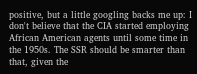positive, but a little googling backs me up: I don't believe that the CIA started employing African American agents until some time in the 1950s. The SSR should be smarter than that, given the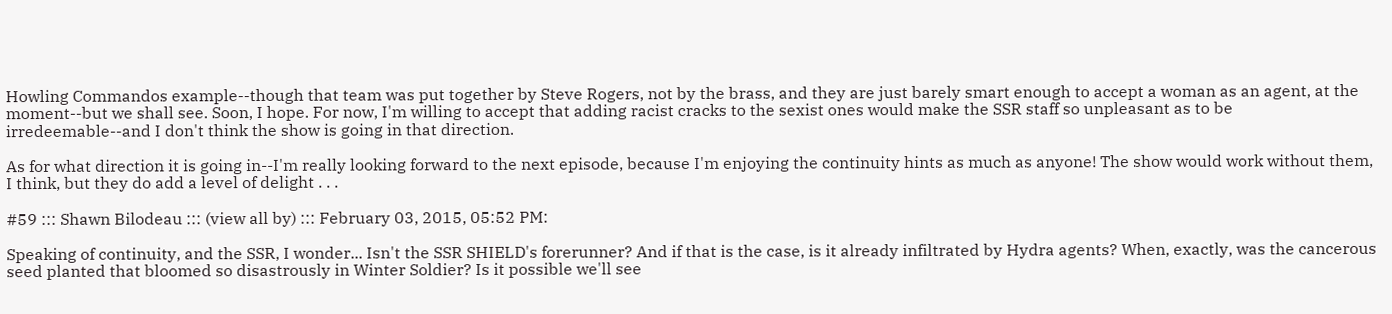Howling Commandos example--though that team was put together by Steve Rogers, not by the brass, and they are just barely smart enough to accept a woman as an agent, at the moment--but we shall see. Soon, I hope. For now, I'm willing to accept that adding racist cracks to the sexist ones would make the SSR staff so unpleasant as to be irredeemable--and I don't think the show is going in that direction.

As for what direction it is going in--I'm really looking forward to the next episode, because I'm enjoying the continuity hints as much as anyone! The show would work without them, I think, but they do add a level of delight . . .

#59 ::: Shawn Bilodeau ::: (view all by) ::: February 03, 2015, 05:52 PM:

Speaking of continuity, and the SSR, I wonder... Isn't the SSR SHIELD's forerunner? And if that is the case, is it already infiltrated by Hydra agents? When, exactly, was the cancerous seed planted that bloomed so disastrously in Winter Soldier? Is it possible we'll see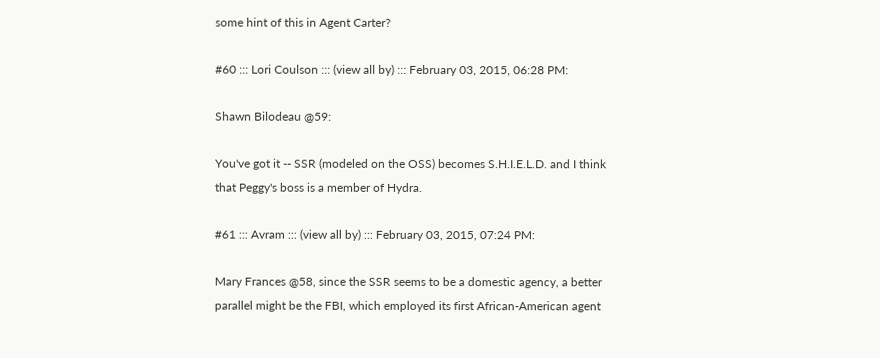some hint of this in Agent Carter?

#60 ::: Lori Coulson ::: (view all by) ::: February 03, 2015, 06:28 PM:

Shawn Bilodeau @59:

You've got it -- SSR (modeled on the OSS) becomes S.H.I.E.L.D. and I think that Peggy's boss is a member of Hydra.

#61 ::: Avram ::: (view all by) ::: February 03, 2015, 07:24 PM:

Mary Frances @58, since the SSR seems to be a domestic agency, a better parallel might be the FBI, which employed its first African-American agent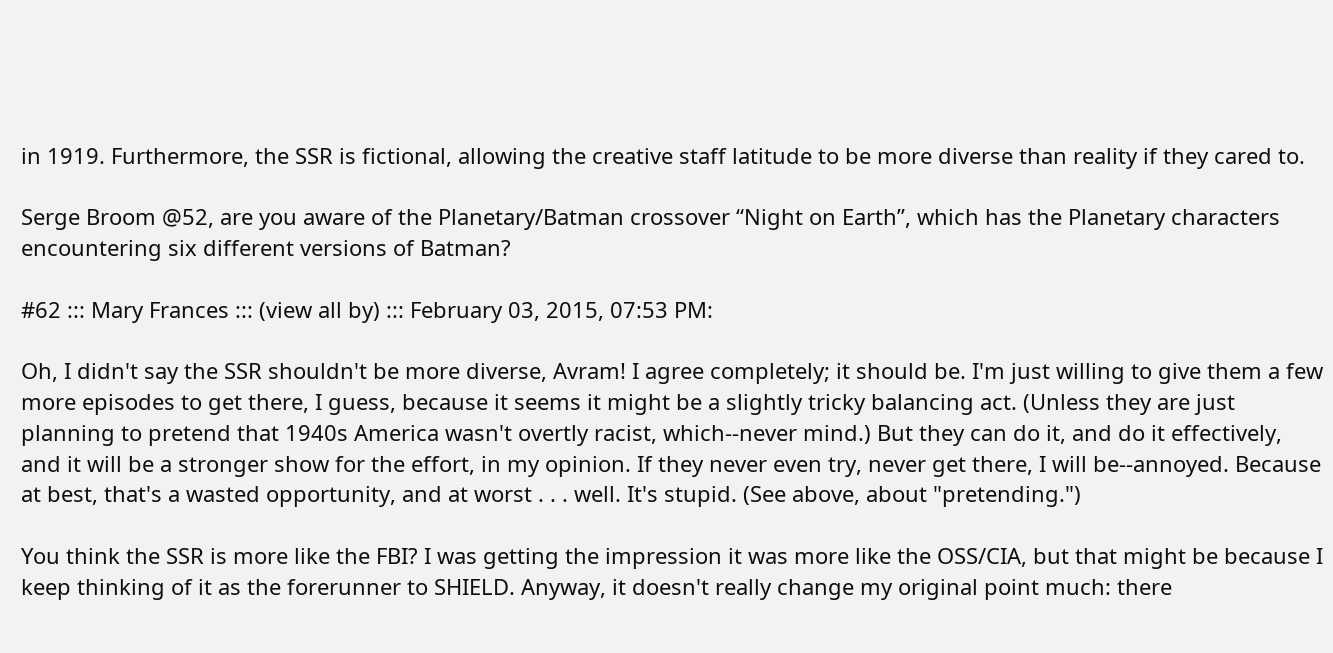in 1919. Furthermore, the SSR is fictional, allowing the creative staff latitude to be more diverse than reality if they cared to.

Serge Broom @52, are you aware of the Planetary/Batman crossover “Night on Earth”, which has the Planetary characters encountering six different versions of Batman?

#62 ::: Mary Frances ::: (view all by) ::: February 03, 2015, 07:53 PM:

Oh, I didn't say the SSR shouldn't be more diverse, Avram! I agree completely; it should be. I'm just willing to give them a few more episodes to get there, I guess, because it seems it might be a slightly tricky balancing act. (Unless they are just planning to pretend that 1940s America wasn't overtly racist, which--never mind.) But they can do it, and do it effectively, and it will be a stronger show for the effort, in my opinion. If they never even try, never get there, I will be--annoyed. Because at best, that's a wasted opportunity, and at worst . . . well. It's stupid. (See above, about "pretending.")

You think the SSR is more like the FBI? I was getting the impression it was more like the OSS/CIA, but that might be because I keep thinking of it as the forerunner to SHIELD. Anyway, it doesn't really change my original point much: there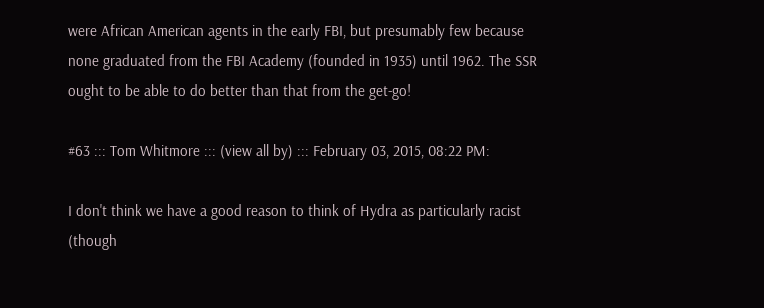were African American agents in the early FBI, but presumably few because none graduated from the FBI Academy (founded in 1935) until 1962. The SSR ought to be able to do better than that from the get-go!

#63 ::: Tom Whitmore ::: (view all by) ::: February 03, 2015, 08:22 PM:

I don't think we have a good reason to think of Hydra as particularly racist (though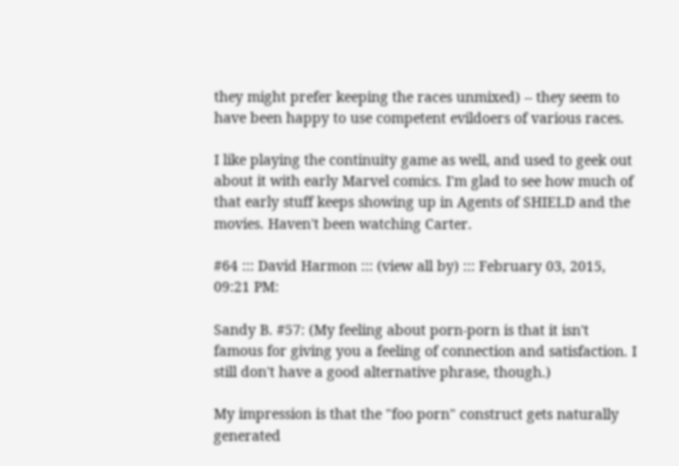they might prefer keeping the races unmixed) -- they seem to have been happy to use competent evildoers of various races.

I like playing the continuity game as well, and used to geek out about it with early Marvel comics. I'm glad to see how much of that early stuff keeps showing up in Agents of SHIELD and the movies. Haven't been watching Carter.

#64 ::: David Harmon ::: (view all by) ::: February 03, 2015, 09:21 PM:

Sandy B. #57: (My feeling about porn-porn is that it isn't famous for giving you a feeling of connection and satisfaction. I still don't have a good alternative phrase, though.)

My impression is that the "foo porn" construct gets naturally generated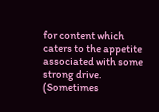for content which caters to the appetite associated with some strong drive. (Sometimes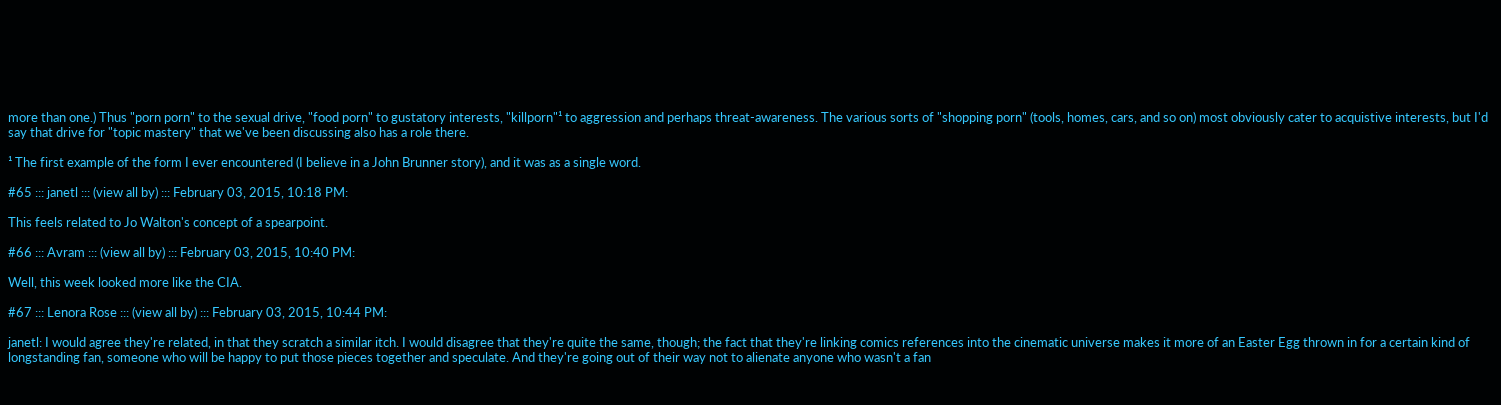more than one.) Thus "porn porn" to the sexual drive, "food porn" to gustatory interests, "killporn"¹ to aggression and perhaps threat-awareness. The various sorts of "shopping porn" (tools, homes, cars, and so on) most obviously cater to acquistive interests, but I'd say that drive for "topic mastery" that we've been discussing also has a role there.

¹ The first example of the form I ever encountered (I believe in a John Brunner story), and it was as a single word.

#65 ::: janetl ::: (view all by) ::: February 03, 2015, 10:18 PM:

This feels related to Jo Walton's concept of a spearpoint.

#66 ::: Avram ::: (view all by) ::: February 03, 2015, 10:40 PM:

Well, this week looked more like the CIA.

#67 ::: Lenora Rose ::: (view all by) ::: February 03, 2015, 10:44 PM:

janetl: I would agree they're related, in that they scratch a similar itch. I would disagree that they're quite the same, though; the fact that they're linking comics references into the cinematic universe makes it more of an Easter Egg thrown in for a certain kind of longstanding fan, someone who will be happy to put those pieces together and speculate. And they're going out of their way not to alienate anyone who wasn't a fan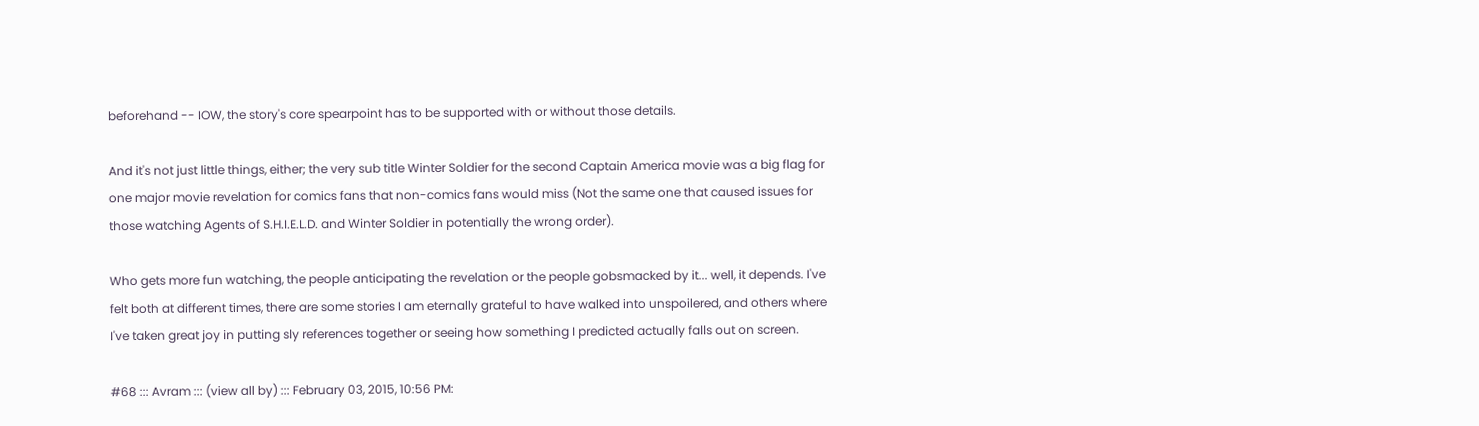beforehand -- IOW, the story's core spearpoint has to be supported with or without those details.

And it's not just little things, either; the very sub title Winter Soldier for the second Captain America movie was a big flag for one major movie revelation for comics fans that non-comics fans would miss (Not the same one that caused issues for those watching Agents of S.H.I.E.L.D. and Winter Soldier in potentially the wrong order).

Who gets more fun watching, the people anticipating the revelation or the people gobsmacked by it... well, it depends. I've felt both at different times, there are some stories I am eternally grateful to have walked into unspoilered, and others where I've taken great joy in putting sly references together or seeing how something I predicted actually falls out on screen.

#68 ::: Avram ::: (view all by) ::: February 03, 2015, 10:56 PM: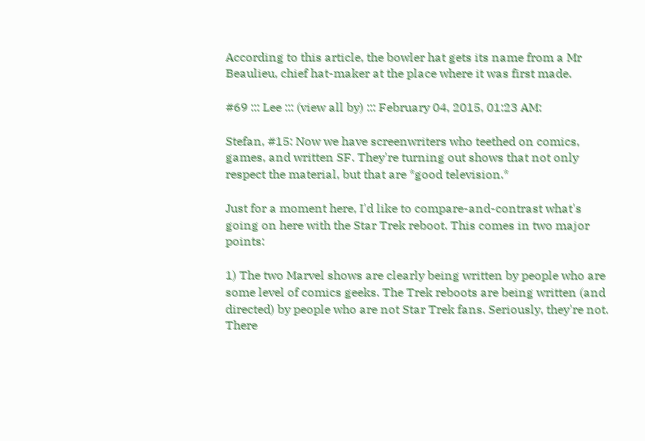According to this article, the bowler hat gets its name from a Mr Beaulieu, chief hat-maker at the place where it was first made.

#69 ::: Lee ::: (view all by) ::: February 04, 2015, 01:23 AM:

Stefan, #15: Now we have screenwriters who teethed on comics, games, and written SF. They're turning out shows that not only respect the material, but that are *good television.*

Just for a moment here, I'd like to compare-and-contrast what's going on here with the Star Trek reboot. This comes in two major points:

1) The two Marvel shows are clearly being written by people who are some level of comics geeks. The Trek reboots are being written (and directed) by people who are not Star Trek fans. Seriously, they're not. There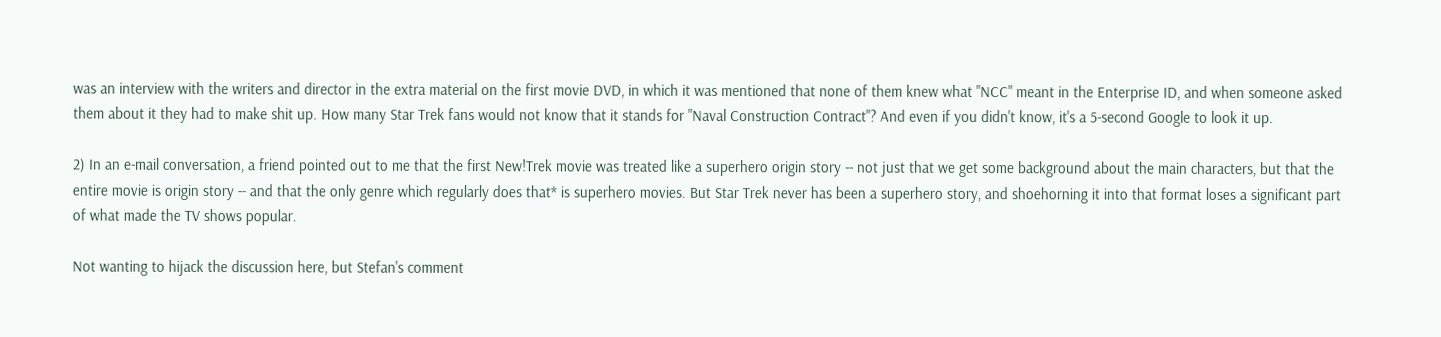was an interview with the writers and director in the extra material on the first movie DVD, in which it was mentioned that none of them knew what "NCC" meant in the Enterprise ID, and when someone asked them about it they had to make shit up. How many Star Trek fans would not know that it stands for "Naval Construction Contract"? And even if you didn't know, it's a 5-second Google to look it up.

2) In an e-mail conversation, a friend pointed out to me that the first New!Trek movie was treated like a superhero origin story -- not just that we get some background about the main characters, but that the entire movie is origin story -- and that the only genre which regularly does that* is superhero movies. But Star Trek never has been a superhero story, and shoehorning it into that format loses a significant part of what made the TV shows popular.

Not wanting to hijack the discussion here, but Stefan's comment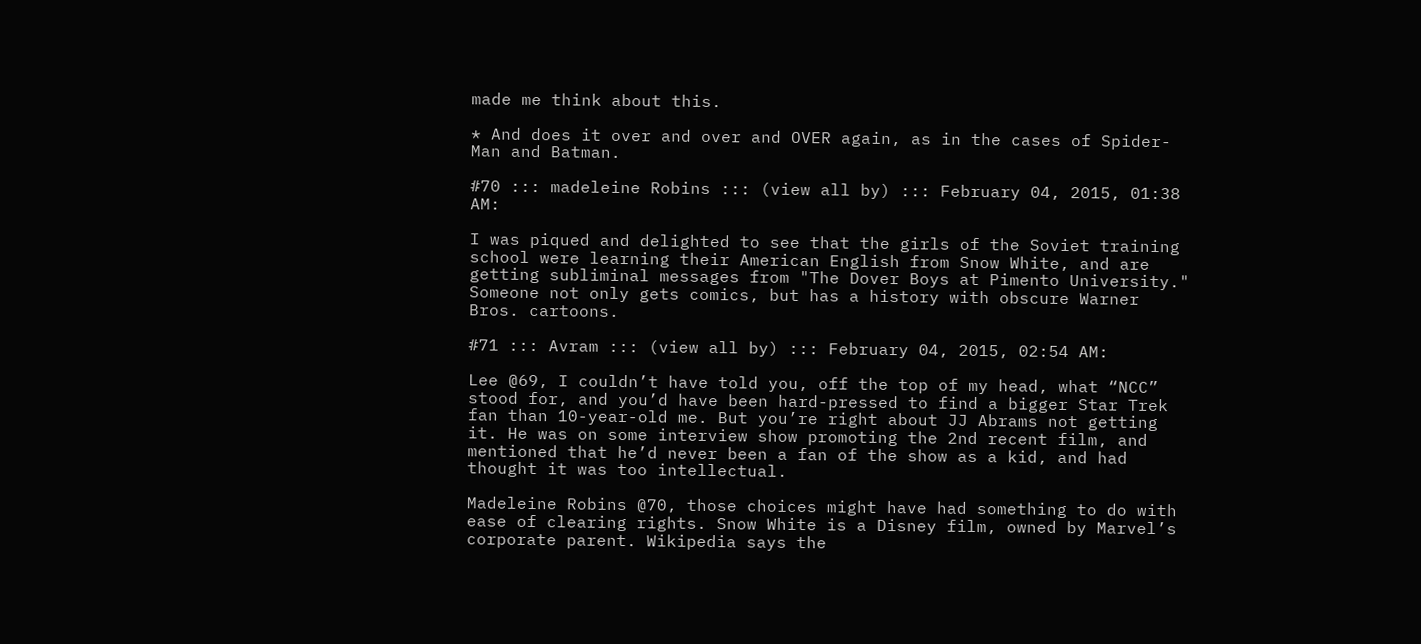made me think about this.

* And does it over and over and OVER again, as in the cases of Spider-Man and Batman.

#70 ::: madeleine Robins ::: (view all by) ::: February 04, 2015, 01:38 AM:

I was piqued and delighted to see that the girls of the Soviet training school were learning their American English from Snow White, and are getting subliminal messages from "The Dover Boys at Pimento University." Someone not only gets comics, but has a history with obscure Warner Bros. cartoons.

#71 ::: Avram ::: (view all by) ::: February 04, 2015, 02:54 AM:

Lee @69, I couldn’t have told you, off the top of my head, what “NCC” stood for, and you’d have been hard-pressed to find a bigger Star Trek fan than 10-year-old me. But you’re right about JJ Abrams not getting it. He was on some interview show promoting the 2nd recent film, and mentioned that he’d never been a fan of the show as a kid, and had thought it was too intellectual.

Madeleine Robins @70, those choices might have had something to do with ease of clearing rights. Snow White is a Disney film, owned by Marvel’s corporate parent. Wikipedia says the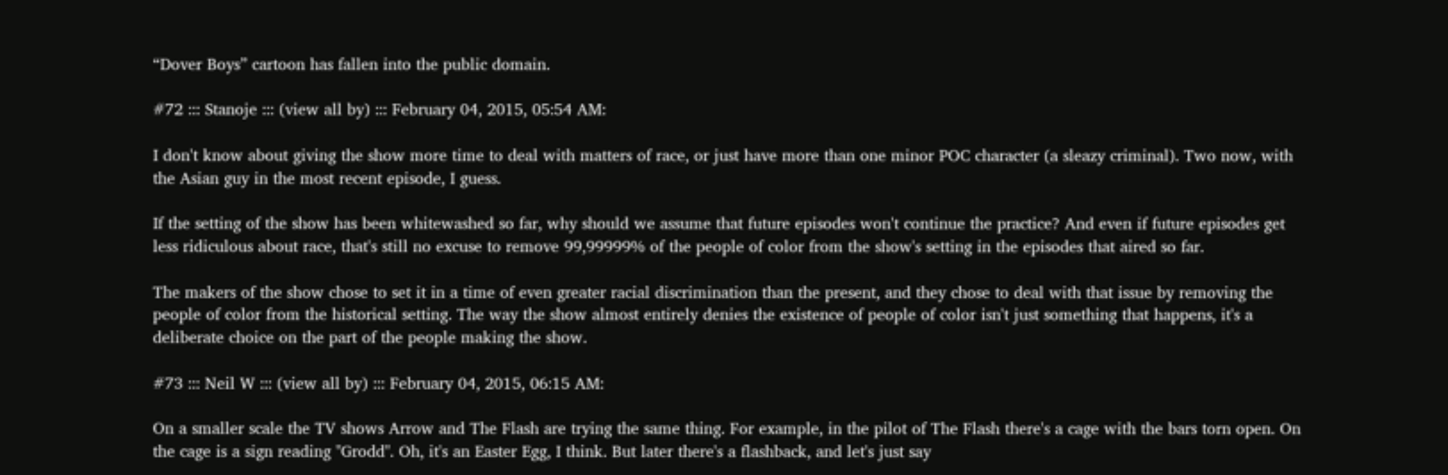“Dover Boys” cartoon has fallen into the public domain.

#72 ::: Stanoje ::: (view all by) ::: February 04, 2015, 05:54 AM:

I don't know about giving the show more time to deal with matters of race, or just have more than one minor POC character (a sleazy criminal). Two now, with the Asian guy in the most recent episode, I guess.

If the setting of the show has been whitewashed so far, why should we assume that future episodes won't continue the practice? And even if future episodes get less ridiculous about race, that's still no excuse to remove 99,99999% of the people of color from the show's setting in the episodes that aired so far.

The makers of the show chose to set it in a time of even greater racial discrimination than the present, and they chose to deal with that issue by removing the people of color from the historical setting. The way the show almost entirely denies the existence of people of color isn't just something that happens, it's a deliberate choice on the part of the people making the show.

#73 ::: Neil W ::: (view all by) ::: February 04, 2015, 06:15 AM:

On a smaller scale the TV shows Arrow and The Flash are trying the same thing. For example, in the pilot of The Flash there's a cage with the bars torn open. On the cage is a sign reading "Grodd". Oh, it's an Easter Egg, I think. But later there's a flashback, and let's just say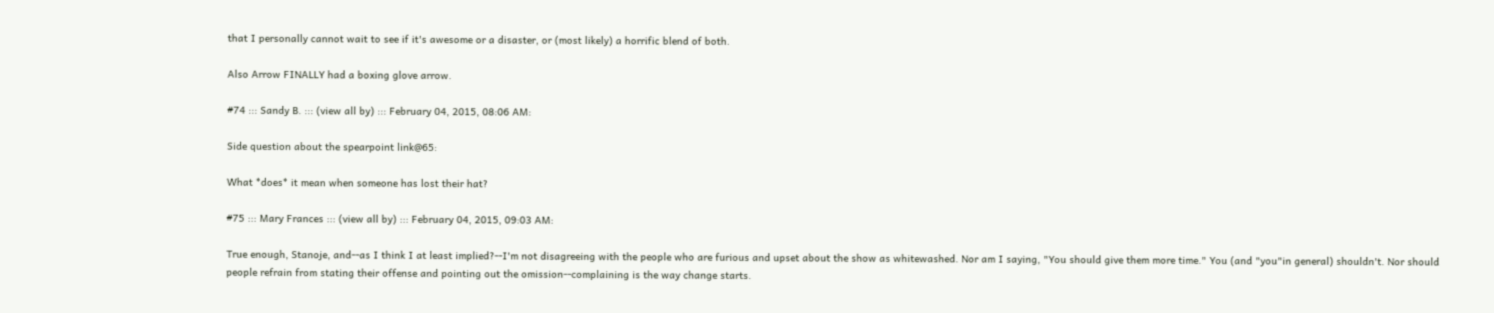that I personally cannot wait to see if it's awesome or a disaster, or (most likely) a horrific blend of both.

Also Arrow FINALLY had a boxing glove arrow.

#74 ::: Sandy B. ::: (view all by) ::: February 04, 2015, 08:06 AM:

Side question about the spearpoint link@65:

What *does* it mean when someone has lost their hat?

#75 ::: Mary Frances ::: (view all by) ::: February 04, 2015, 09:03 AM:

True enough, Stanoje, and--as I think I at least implied?--I'm not disagreeing with the people who are furious and upset about the show as whitewashed. Nor am I saying, "You should give them more time." You (and "you"in general) shouldn't. Nor should people refrain from stating their offense and pointing out the omission--complaining is the way change starts.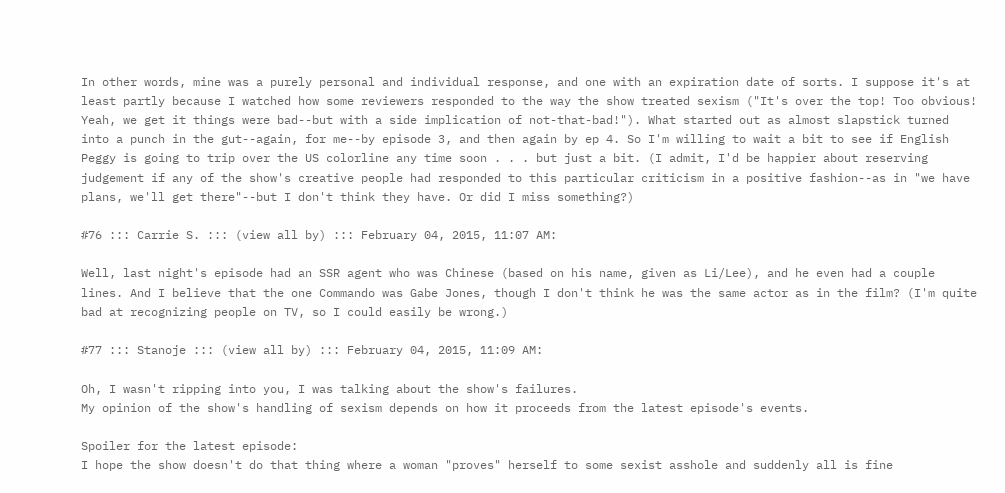In other words, mine was a purely personal and individual response, and one with an expiration date of sorts. I suppose it's at least partly because I watched how some reviewers responded to the way the show treated sexism ("It's over the top! Too obvious! Yeah, we get it things were bad--but with a side implication of not-that-bad!"). What started out as almost slapstick turned into a punch in the gut--again, for me--by episode 3, and then again by ep 4. So I'm willing to wait a bit to see if English Peggy is going to trip over the US colorline any time soon . . . but just a bit. (I admit, I'd be happier about reserving judgement if any of the show's creative people had responded to this particular criticism in a positive fashion--as in "we have plans, we'll get there"--but I don't think they have. Or did I miss something?)

#76 ::: Carrie S. ::: (view all by) ::: February 04, 2015, 11:07 AM:

Well, last night's episode had an SSR agent who was Chinese (based on his name, given as Li/Lee), and he even had a couple lines. And I believe that the one Commando was Gabe Jones, though I don't think he was the same actor as in the film? (I'm quite bad at recognizing people on TV, so I could easily be wrong.)

#77 ::: Stanoje ::: (view all by) ::: February 04, 2015, 11:09 AM:

Oh, I wasn't ripping into you, I was talking about the show's failures.
My opinion of the show's handling of sexism depends on how it proceeds from the latest episode's events.

Spoiler for the latest episode:
I hope the show doesn't do that thing where a woman "proves" herself to some sexist asshole and suddenly all is fine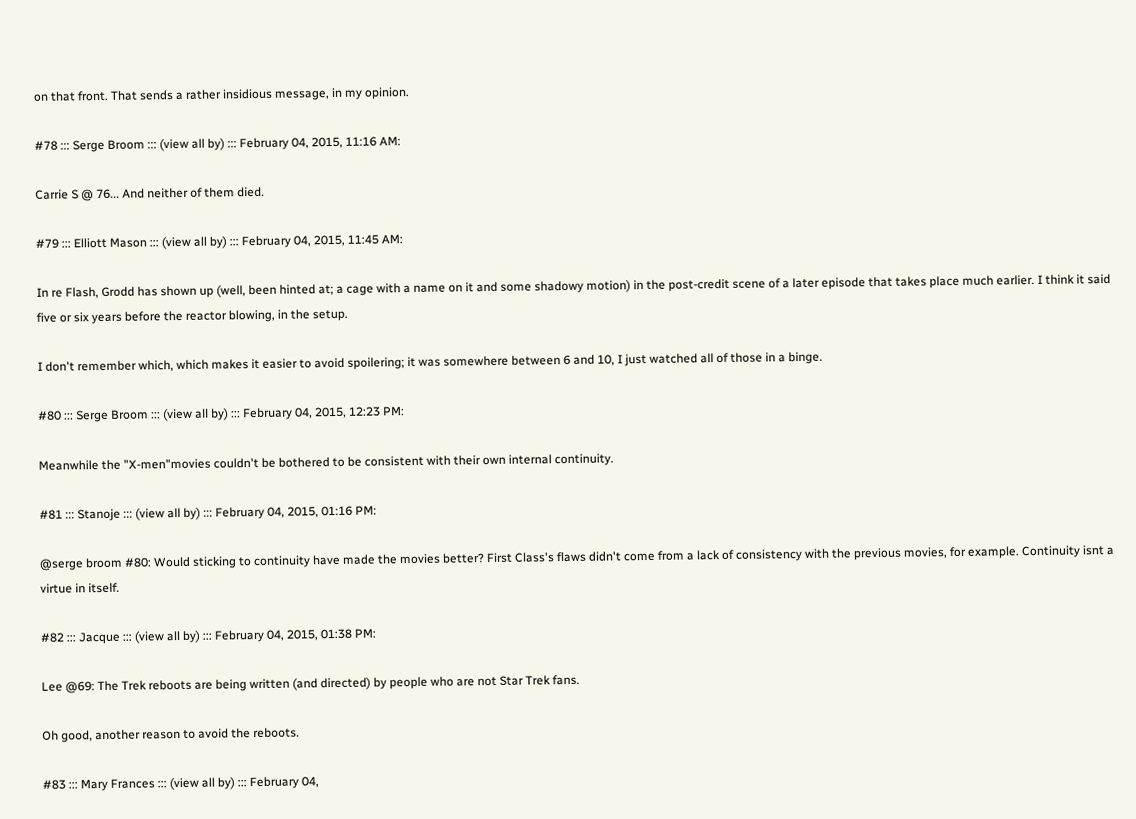on that front. That sends a rather insidious message, in my opinion.

#78 ::: Serge Broom ::: (view all by) ::: February 04, 2015, 11:16 AM:

Carrie S @ 76... And neither of them died.

#79 ::: Elliott Mason ::: (view all by) ::: February 04, 2015, 11:45 AM:

In re Flash, Grodd has shown up (well, been hinted at; a cage with a name on it and some shadowy motion) in the post-credit scene of a later episode that takes place much earlier. I think it said five or six years before the reactor blowing, in the setup.

I don't remember which, which makes it easier to avoid spoilering; it was somewhere between 6 and 10, I just watched all of those in a binge.

#80 ::: Serge Broom ::: (view all by) ::: February 04, 2015, 12:23 PM:

Meanwhile the "X-men"movies couldn't be bothered to be consistent with their own internal continuity.

#81 ::: Stanoje ::: (view all by) ::: February 04, 2015, 01:16 PM:

@serge broom #80: Would sticking to continuity have made the movies better? First Class's flaws didn't come from a lack of consistency with the previous movies, for example. Continuity isnt a virtue in itself.

#82 ::: Jacque ::: (view all by) ::: February 04, 2015, 01:38 PM:

Lee @69: The Trek reboots are being written (and directed) by people who are not Star Trek fans.

Oh good, another reason to avoid the reboots.

#83 ::: Mary Frances ::: (view all by) ::: February 04,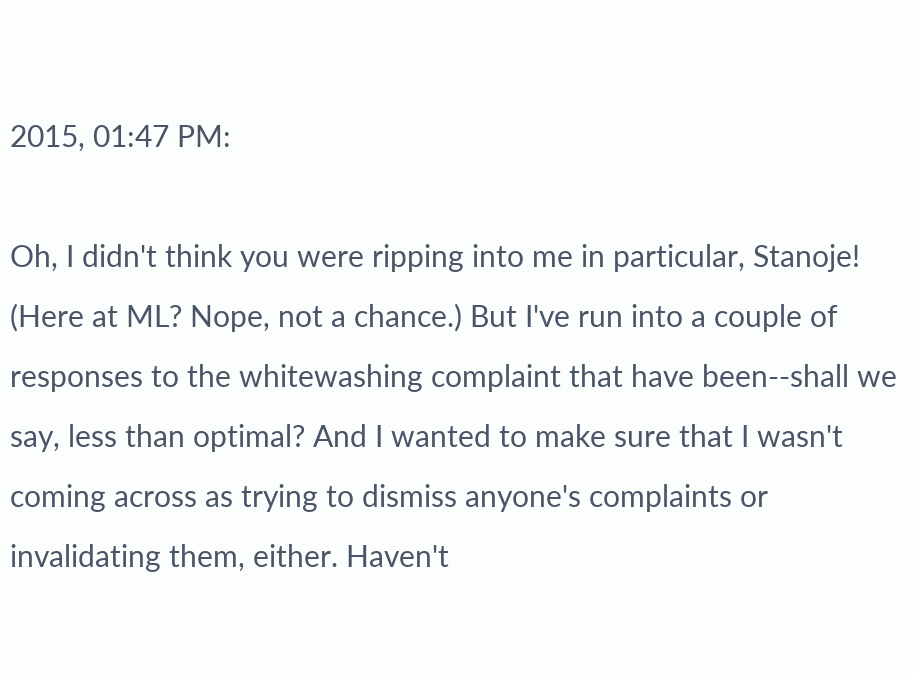2015, 01:47 PM:

Oh, I didn't think you were ripping into me in particular, Stanoje! (Here at ML? Nope, not a chance.) But I've run into a couple of responses to the whitewashing complaint that have been--shall we say, less than optimal? And I wanted to make sure that I wasn't coming across as trying to dismiss anyone's complaints or invalidating them, either. Haven't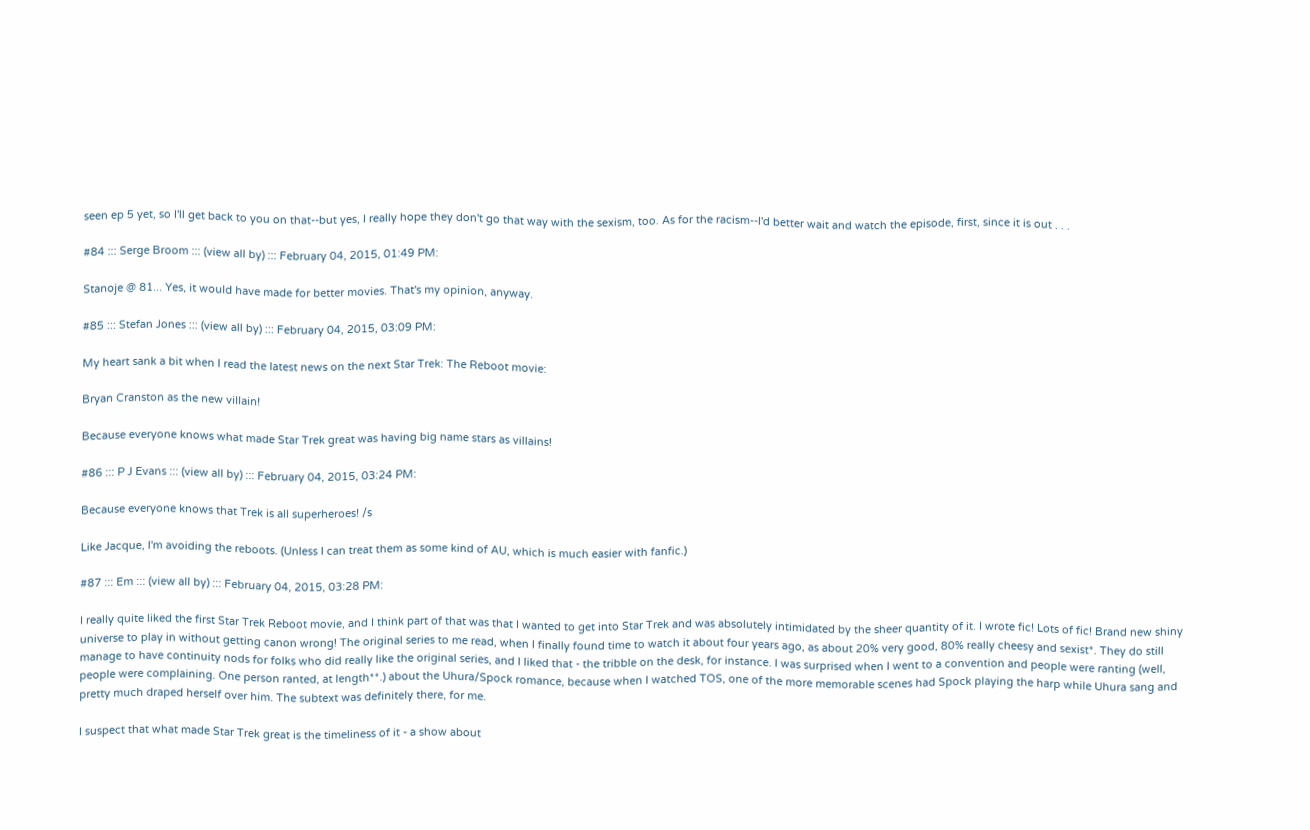seen ep 5 yet, so I'll get back to you on that--but yes, I really hope they don't go that way with the sexism, too. As for the racism--I'd better wait and watch the episode, first, since it is out . . .

#84 ::: Serge Broom ::: (view all by) ::: February 04, 2015, 01:49 PM:

Stanoje @ 81... Yes, it would have made for better movies. That's my opinion, anyway.

#85 ::: Stefan Jones ::: (view all by) ::: February 04, 2015, 03:09 PM:

My heart sank a bit when I read the latest news on the next Star Trek: The Reboot movie:

Bryan Cranston as the new villain!

Because everyone knows what made Star Trek great was having big name stars as villains!

#86 ::: P J Evans ::: (view all by) ::: February 04, 2015, 03:24 PM:

Because everyone knows that Trek is all superheroes! /s

Like Jacque, I'm avoiding the reboots. (Unless I can treat them as some kind of AU, which is much easier with fanfic.)

#87 ::: Em ::: (view all by) ::: February 04, 2015, 03:28 PM:

I really quite liked the first Star Trek Reboot movie, and I think part of that was that I wanted to get into Star Trek and was absolutely intimidated by the sheer quantity of it. I wrote fic! Lots of fic! Brand new shiny universe to play in without getting canon wrong! The original series to me read, when I finally found time to watch it about four years ago, as about 20% very good, 80% really cheesy and sexist*. They do still manage to have continuity nods for folks who did really like the original series, and I liked that - the tribble on the desk, for instance. I was surprised when I went to a convention and people were ranting (well, people were complaining. One person ranted, at length**.) about the Uhura/Spock romance, because when I watched TOS, one of the more memorable scenes had Spock playing the harp while Uhura sang and pretty much draped herself over him. The subtext was definitely there, for me.

I suspect that what made Star Trek great is the timeliness of it - a show about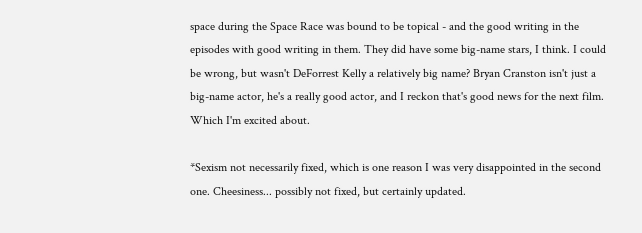space during the Space Race was bound to be topical - and the good writing in the episodes with good writing in them. They did have some big-name stars, I think. I could be wrong, but wasn't DeForrest Kelly a relatively big name? Bryan Cranston isn't just a big-name actor, he's a really good actor, and I reckon that's good news for the next film. Which I'm excited about.

*Sexism not necessarily fixed, which is one reason I was very disappointed in the second one. Cheesiness... possibly not fixed, but certainly updated.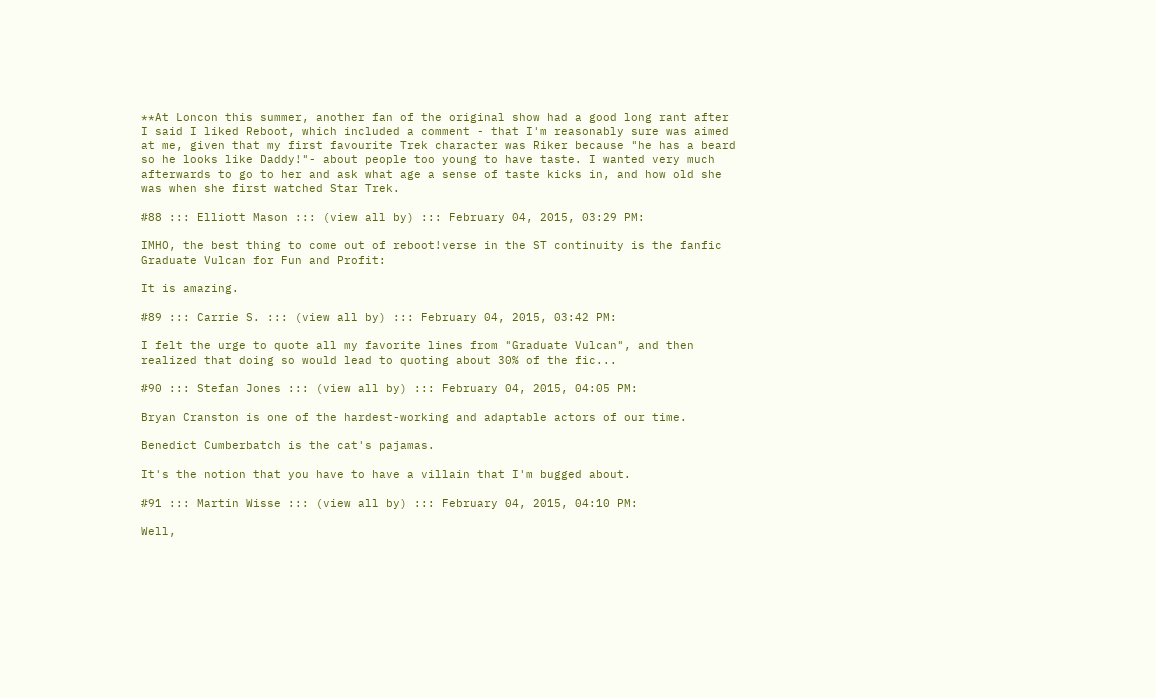**At Loncon this summer, another fan of the original show had a good long rant after I said I liked Reboot, which included a comment - that I'm reasonably sure was aimed at me, given that my first favourite Trek character was Riker because "he has a beard so he looks like Daddy!"- about people too young to have taste. I wanted very much afterwards to go to her and ask what age a sense of taste kicks in, and how old she was when she first watched Star Trek.

#88 ::: Elliott Mason ::: (view all by) ::: February 04, 2015, 03:29 PM:

IMHO, the best thing to come out of reboot!verse in the ST continuity is the fanfic Graduate Vulcan for Fun and Profit:

It is amazing.

#89 ::: Carrie S. ::: (view all by) ::: February 04, 2015, 03:42 PM:

I felt the urge to quote all my favorite lines from "Graduate Vulcan", and then realized that doing so would lead to quoting about 30% of the fic...

#90 ::: Stefan Jones ::: (view all by) ::: February 04, 2015, 04:05 PM:

Bryan Cranston is one of the hardest-working and adaptable actors of our time.

Benedict Cumberbatch is the cat's pajamas.

It's the notion that you have to have a villain that I'm bugged about.

#91 ::: Martin Wisse ::: (view all by) ::: February 04, 2015, 04:10 PM:

Well,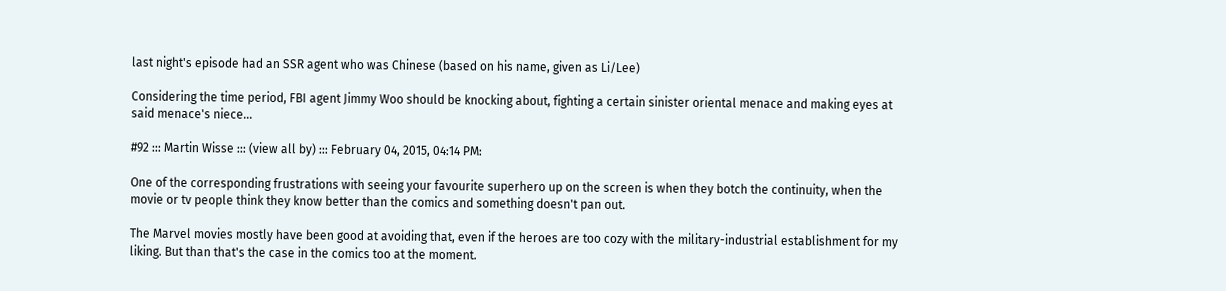last night's episode had an SSR agent who was Chinese (based on his name, given as Li/Lee)

Considering the time period, FBI agent Jimmy Woo should be knocking about, fighting a certain sinister oriental menace and making eyes at said menace's niece...

#92 ::: Martin Wisse ::: (view all by) ::: February 04, 2015, 04:14 PM:

One of the corresponding frustrations with seeing your favourite superhero up on the screen is when they botch the continuity, when the movie or tv people think they know better than the comics and something doesn't pan out.

The Marvel movies mostly have been good at avoiding that, even if the heroes are too cozy with the military-industrial establishment for my liking. But than that's the case in the comics too at the moment.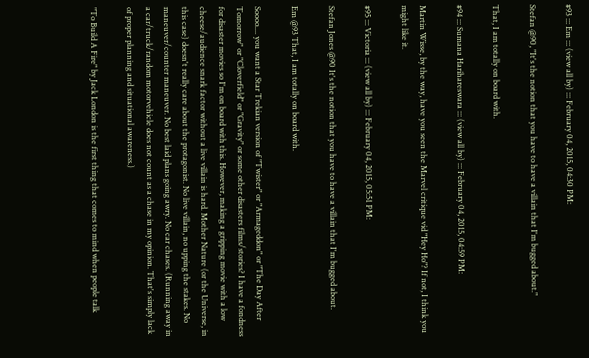#93 ::: Em ::: (view all by) ::: February 04, 2015, 04:30 PM:

Stefan @90, "It's the notion that you have to have a villain that I'm bugged about."

That, I am totally on board with.

#94 ::: Sumana Harihareswara ::: (view all by) ::: February 04, 2015, 04:59 PM:

Martin Wisse, by the way, have you seen the Marvel critique vid "Hey Ho"? If not, I think you might like it.

#95 ::: Victoria ::: (view all by) ::: February 04, 2015, 05:51 PM:

Stefan Jones @90 It's the notion that you have to have a villain that I'm bugged about.

Em @93 That, I am totally on board with.

Soooo.... you want a Star Trekian version of "Twister" or "Armageddon" or "The Day After Tomorrow" or "Cloverfield" or "Gravity" or some other disasters films/stories? I have a fondness for disaster movies so I'm on board with this. However, making a gripping movie with a low cheese/audience snark factor without a live villain is hard. Mother Nature (or the Universe, in this case) doesn't really care about the protagonist. No live villain, no upping the stakes. No maneuver/counter maneuver. No best laid plans going awry. No car chases. (Running away in a car/truck/random motorvehicle does not count as a chase in my opinion. That's simply lack of proper planning and situational awareness.)

"To Build A Fire" by Jack London is the first thing that comes to mind when people talk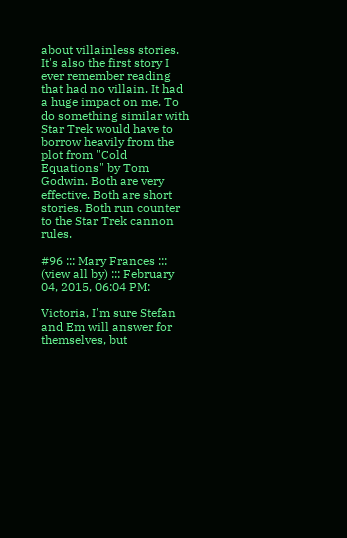about villainless stories. It's also the first story I ever remember reading that had no villain. It had a huge impact on me. To do something similar with Star Trek would have to borrow heavily from the plot from "Cold Equations" by Tom Godwin. Both are very effective. Both are short stories. Both run counter to the Star Trek cannon rules.

#96 ::: Mary Frances ::: (view all by) ::: February 04, 2015, 06:04 PM:

Victoria, I'm sure Stefan and Em will answer for themselves, but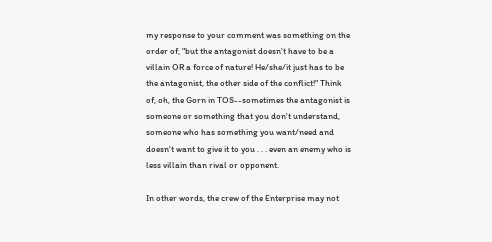my response to your comment was something on the order of, "but the antagonist doesn't have to be a villain OR a force of nature! He/she/it just has to be the antagonist, the other side of the conflict!" Think of, oh, the Gorn in TOS--sometimes the antagonist is someone or something that you don't understand, someone who has something you want/need and doesn't want to give it to you . . . even an enemy who is less villain than rival or opponent.

In other words, the crew of the Enterprise may not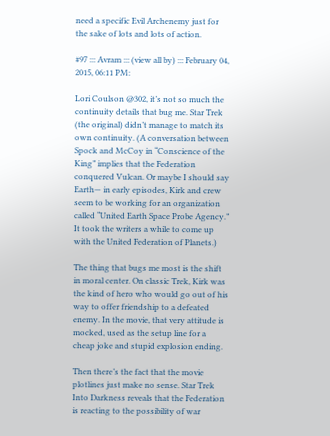need a specific Evil Archenemy just for the sake of lots and lots of action.

#97 ::: Avram ::: (view all by) ::: February 04, 2015, 06:11 PM:

Lori Coulson @302, it’s not so much the continuity details that bug me. Star Trek (the original) didn’t manage to match its own continuity. (A conversation between Spock and McCoy in “Conscience of the King” implies that the Federation conquered Vulcan. Or maybe I should say Earth— in early episodes, Kirk and crew seem to be working for an organization called “United Earth Space Probe Agency.” It took the writers a while to come up with the United Federation of Planets.)

The thing that bugs me most is the shift in moral center. On classic Trek, Kirk was the kind of hero who would go out of his way to offer friendship to a defeated enemy. In the movie, that very attitude is mocked, used as the setup line for a cheap joke and stupid explosion ending.

Then there’s the fact that the movie plotlines just make no sense. Star Trek Into Darkness reveals that the Federation is reacting to the possibility of war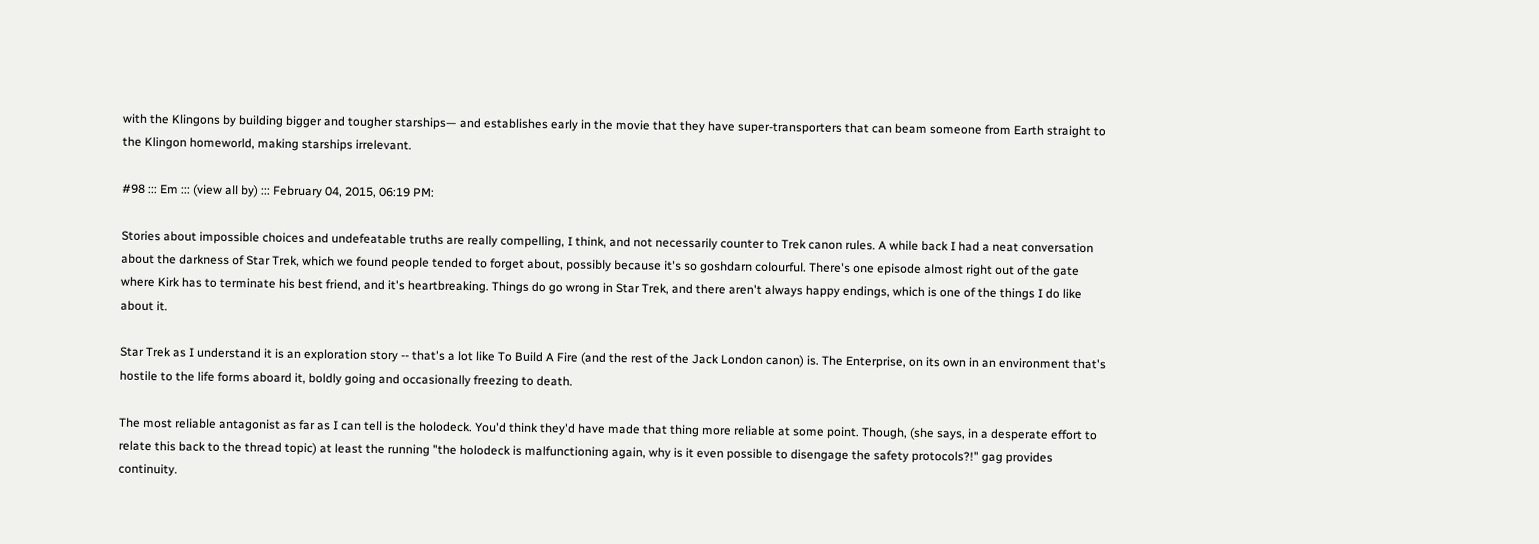with the Klingons by building bigger and tougher starships— and establishes early in the movie that they have super-transporters that can beam someone from Earth straight to the Klingon homeworld, making starships irrelevant.

#98 ::: Em ::: (view all by) ::: February 04, 2015, 06:19 PM:

Stories about impossible choices and undefeatable truths are really compelling, I think, and not necessarily counter to Trek canon rules. A while back I had a neat conversation about the darkness of Star Trek, which we found people tended to forget about, possibly because it's so goshdarn colourful. There's one episode almost right out of the gate where Kirk has to terminate his best friend, and it's heartbreaking. Things do go wrong in Star Trek, and there aren't always happy endings, which is one of the things I do like about it.

Star Trek as I understand it is an exploration story -- that's a lot like To Build A Fire (and the rest of the Jack London canon) is. The Enterprise, on its own in an environment that's hostile to the life forms aboard it, boldly going and occasionally freezing to death.

The most reliable antagonist as far as I can tell is the holodeck. You'd think they'd have made that thing more reliable at some point. Though, (she says, in a desperate effort to relate this back to the thread topic) at least the running "the holodeck is malfunctioning again, why is it even possible to disengage the safety protocols?!" gag provides continuity.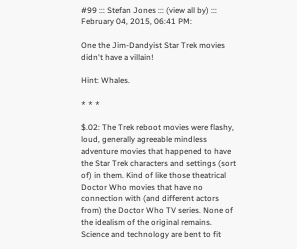#99 ::: Stefan Jones ::: (view all by) ::: February 04, 2015, 06:41 PM:

One the Jim-Dandyist Star Trek movies didn't have a villain!

Hint: Whales.

* * *

$.02: The Trek reboot movies were flashy, loud, generally agreeable mindless adventure movies that happened to have the Star Trek characters and settings (sort of) in them. Kind of like those theatrical Doctor Who movies that have no connection with (and different actors from) the Doctor Who TV series. None of the idealism of the original remains. Science and technology are bent to fit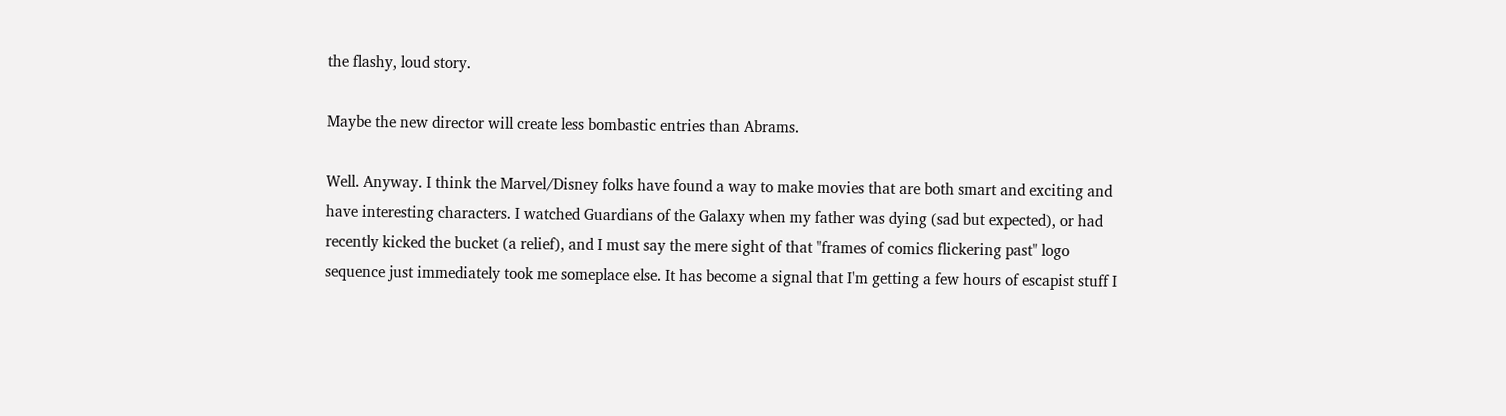the flashy, loud story.

Maybe the new director will create less bombastic entries than Abrams.

Well. Anyway. I think the Marvel/Disney folks have found a way to make movies that are both smart and exciting and have interesting characters. I watched Guardians of the Galaxy when my father was dying (sad but expected), or had recently kicked the bucket (a relief), and I must say the mere sight of that "frames of comics flickering past" logo sequence just immediately took me someplace else. It has become a signal that I'm getting a few hours of escapist stuff I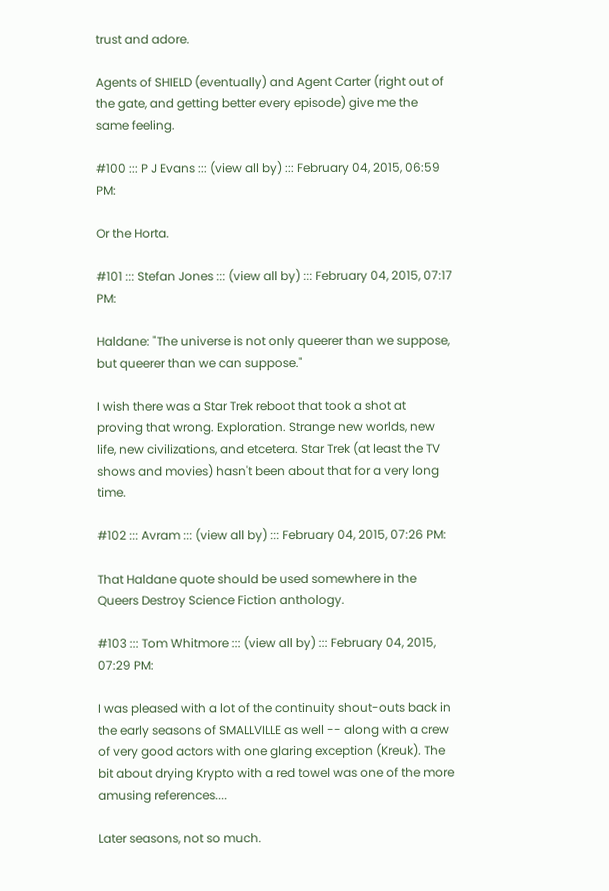trust and adore.

Agents of SHIELD (eventually) and Agent Carter (right out of the gate, and getting better every episode) give me the same feeling.

#100 ::: P J Evans ::: (view all by) ::: February 04, 2015, 06:59 PM:

Or the Horta.

#101 ::: Stefan Jones ::: (view all by) ::: February 04, 2015, 07:17 PM:

Haldane: "The universe is not only queerer than we suppose, but queerer than we can suppose."

I wish there was a Star Trek reboot that took a shot at proving that wrong. Exploration. Strange new worlds, new life, new civilizations, and etcetera. Star Trek (at least the TV shows and movies) hasn't been about that for a very long time.

#102 ::: Avram ::: (view all by) ::: February 04, 2015, 07:26 PM:

That Haldane quote should be used somewhere in the Queers Destroy Science Fiction anthology.

#103 ::: Tom Whitmore ::: (view all by) ::: February 04, 2015, 07:29 PM:

I was pleased with a lot of the continuity shout-outs back in the early seasons of SMALLVILLE as well -- along with a crew of very good actors with one glaring exception (Kreuk). The bit about drying Krypto with a red towel was one of the more amusing references....

Later seasons, not so much.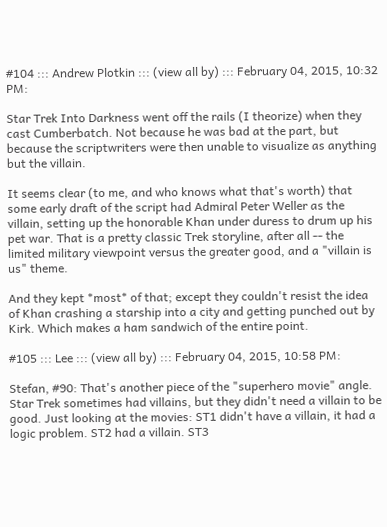#104 ::: Andrew Plotkin ::: (view all by) ::: February 04, 2015, 10:32 PM:

Star Trek Into Darkness went off the rails (I theorize) when they cast Cumberbatch. Not because he was bad at the part, but because the scriptwriters were then unable to visualize as anything but the villain.

It seems clear (to me, and who knows what that's worth) that some early draft of the script had Admiral Peter Weller as the villain, setting up the honorable Khan under duress to drum up his pet war. That is a pretty classic Trek storyline, after all -- the limited military viewpoint versus the greater good, and a "villain is us" theme.

And they kept *most* of that; except they couldn't resist the idea of Khan crashing a starship into a city and getting punched out by Kirk. Which makes a ham sandwich of the entire point.

#105 ::: Lee ::: (view all by) ::: February 04, 2015, 10:58 PM:

Stefan, #90: That's another piece of the "superhero movie" angle. Star Trek sometimes had villains, but they didn't need a villain to be good. Just looking at the movies: ST1 didn't have a villain, it had a logic problem. ST2 had a villain. ST3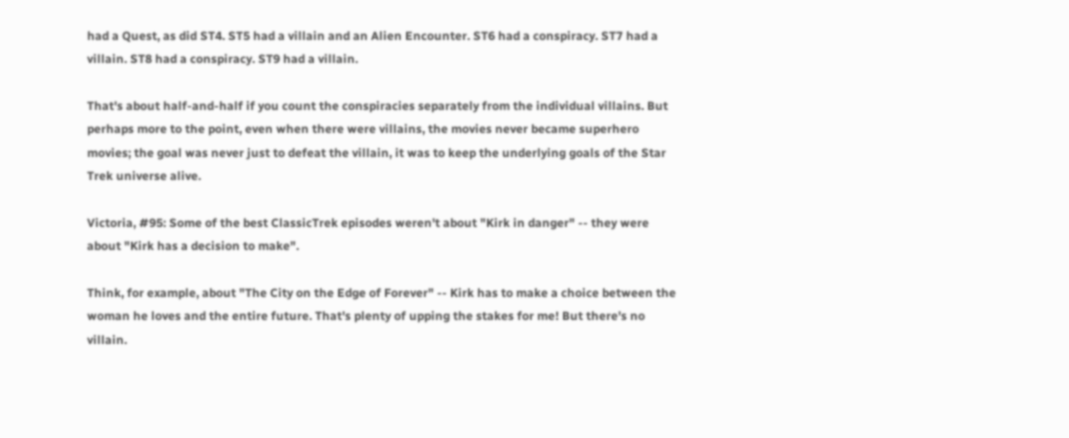had a Quest, as did ST4. ST5 had a villain and an Alien Encounter. ST6 had a conspiracy. ST7 had a villain. ST8 had a conspiracy. ST9 had a villain.

That's about half-and-half if you count the conspiracies separately from the individual villains. But perhaps more to the point, even when there were villains, the movies never became superhero movies; the goal was never just to defeat the villain, it was to keep the underlying goals of the Star Trek universe alive.

Victoria, #95: Some of the best ClassicTrek episodes weren't about "Kirk in danger" -- they were about "Kirk has a decision to make".

Think, for example, about "The City on the Edge of Forever" -- Kirk has to make a choice between the woman he loves and the entire future. That's plenty of upping the stakes for me! But there's no villain.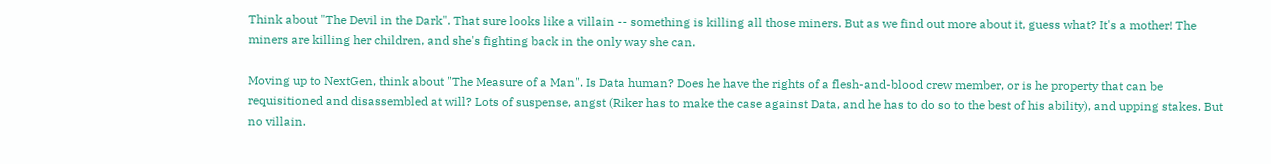Think about "The Devil in the Dark". That sure looks like a villain -- something is killing all those miners. But as we find out more about it, guess what? It's a mother! The miners are killing her children, and she's fighting back in the only way she can.

Moving up to NextGen, think about "The Measure of a Man". Is Data human? Does he have the rights of a flesh-and-blood crew member, or is he property that can be requisitioned and disassembled at will? Lots of suspense, angst (Riker has to make the case against Data, and he has to do so to the best of his ability), and upping stakes. But no villain.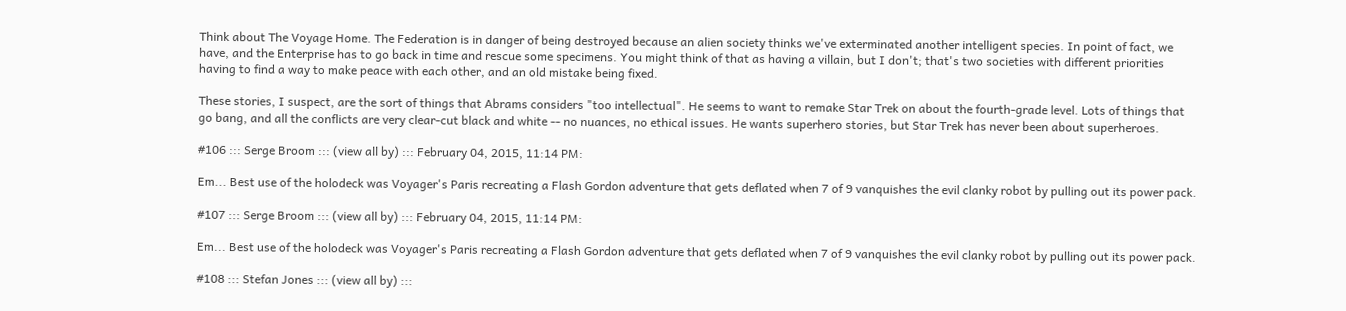Think about The Voyage Home. The Federation is in danger of being destroyed because an alien society thinks we've exterminated another intelligent species. In point of fact, we have, and the Enterprise has to go back in time and rescue some specimens. You might think of that as having a villain, but I don't; that's two societies with different priorities having to find a way to make peace with each other, and an old mistake being fixed.

These stories, I suspect, are the sort of things that Abrams considers "too intellectual". He seems to want to remake Star Trek on about the fourth-grade level. Lots of things that go bang, and all the conflicts are very clear-cut black and white -- no nuances, no ethical issues. He wants superhero stories, but Star Trek has never been about superheroes.

#106 ::: Serge Broom ::: (view all by) ::: February 04, 2015, 11:14 PM:

Em... Best use of the holodeck was Voyager's Paris recreating a Flash Gordon adventure that gets deflated when 7 of 9 vanquishes the evil clanky robot by pulling out its power pack.

#107 ::: Serge Broom ::: (view all by) ::: February 04, 2015, 11:14 PM:

Em... Best use of the holodeck was Voyager's Paris recreating a Flash Gordon adventure that gets deflated when 7 of 9 vanquishes the evil clanky robot by pulling out its power pack.

#108 ::: Stefan Jones ::: (view all by) :::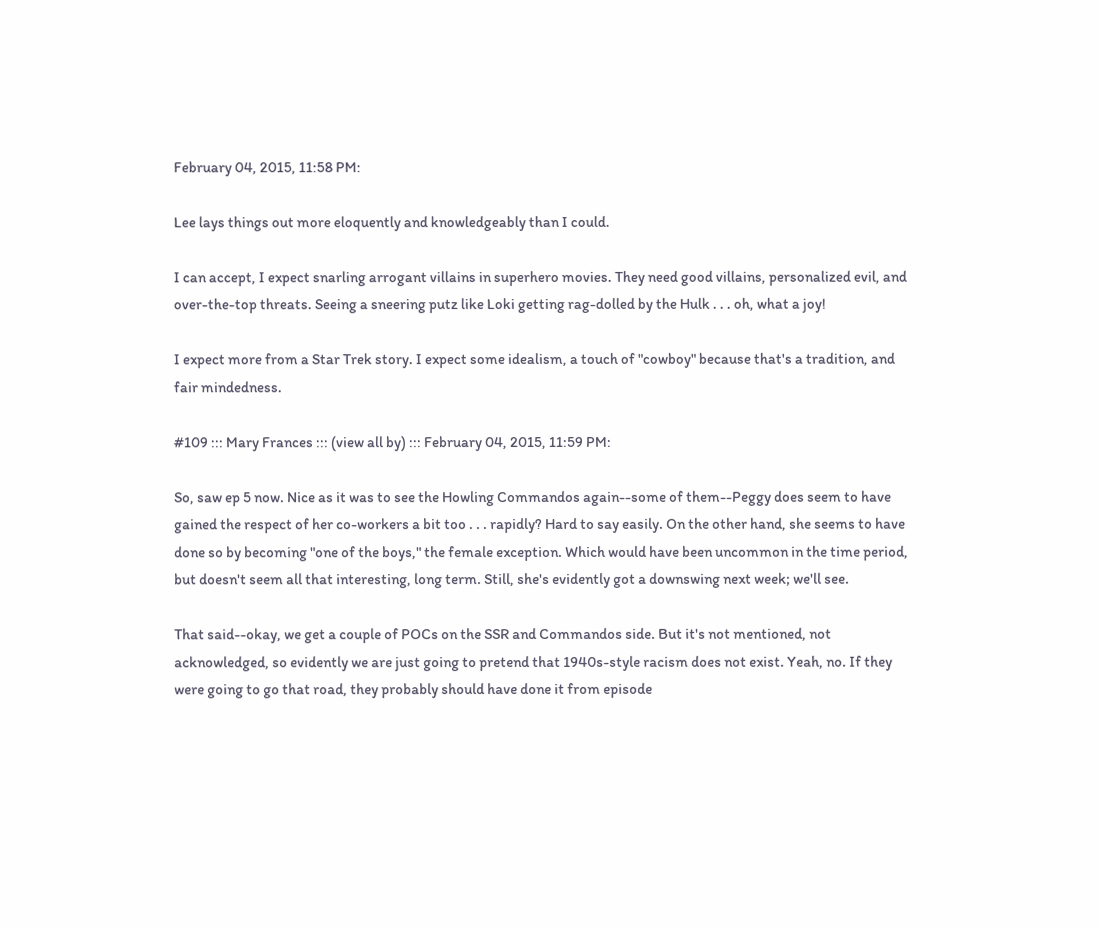February 04, 2015, 11:58 PM:

Lee lays things out more eloquently and knowledgeably than I could.

I can accept, I expect snarling arrogant villains in superhero movies. They need good villains, personalized evil, and over-the-top threats. Seeing a sneering putz like Loki getting rag-dolled by the Hulk . . . oh, what a joy!

I expect more from a Star Trek story. I expect some idealism, a touch of "cowboy" because that's a tradition, and fair mindedness.

#109 ::: Mary Frances ::: (view all by) ::: February 04, 2015, 11:59 PM:

So, saw ep 5 now. Nice as it was to see the Howling Commandos again--some of them--Peggy does seem to have gained the respect of her co-workers a bit too . . . rapidly? Hard to say easily. On the other hand, she seems to have done so by becoming "one of the boys," the female exception. Which would have been uncommon in the time period, but doesn't seem all that interesting, long term. Still, she's evidently got a downswing next week; we'll see.

That said--okay, we get a couple of POCs on the SSR and Commandos side. But it's not mentioned, not acknowledged, so evidently we are just going to pretend that 1940s-style racism does not exist. Yeah, no. If they were going to go that road, they probably should have done it from episode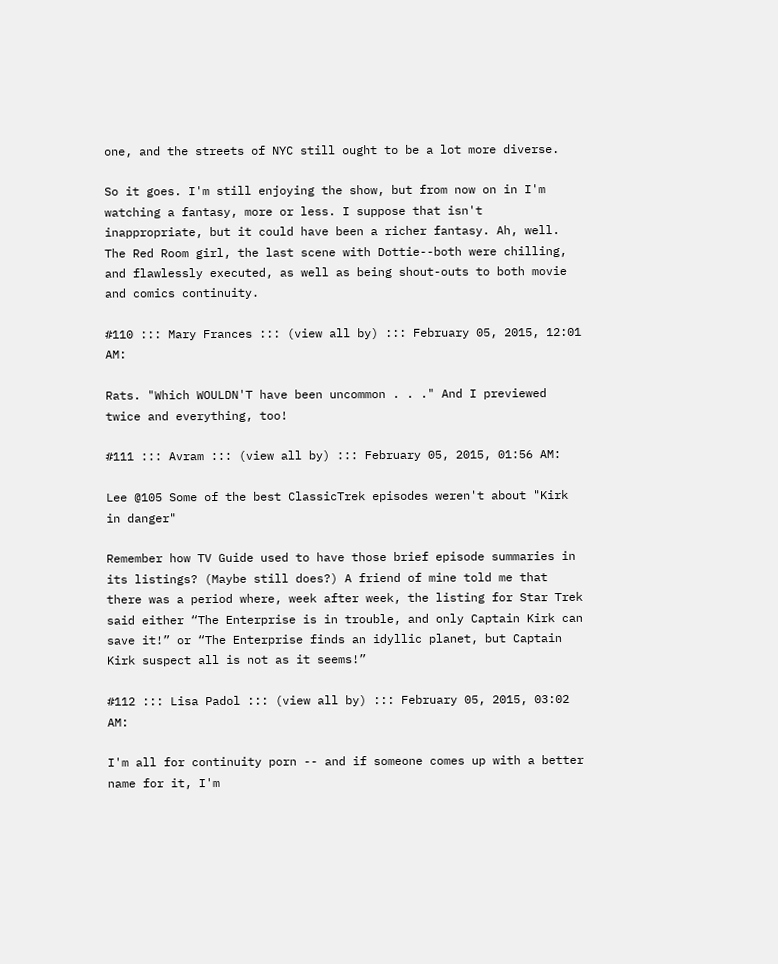one, and the streets of NYC still ought to be a lot more diverse.

So it goes. I'm still enjoying the show, but from now on in I'm watching a fantasy, more or less. I suppose that isn't inappropriate, but it could have been a richer fantasy. Ah, well. The Red Room girl, the last scene with Dottie--both were chilling, and flawlessly executed, as well as being shout-outs to both movie and comics continuity.

#110 ::: Mary Frances ::: (view all by) ::: February 05, 2015, 12:01 AM:

Rats. "Which WOULDN'T have been uncommon . . ." And I previewed twice and everything, too!

#111 ::: Avram ::: (view all by) ::: February 05, 2015, 01:56 AM:

Lee @105 Some of the best ClassicTrek episodes weren't about "Kirk in danger"

Remember how TV Guide used to have those brief episode summaries in its listings? (Maybe still does?) A friend of mine told me that there was a period where, week after week, the listing for Star Trek said either “The Enterprise is in trouble, and only Captain Kirk can save it!” or “The Enterprise finds an idyllic planet, but Captain Kirk suspect all is not as it seems!”

#112 ::: Lisa Padol ::: (view all by) ::: February 05, 2015, 03:02 AM:

I'm all for continuity porn -- and if someone comes up with a better name for it, I'm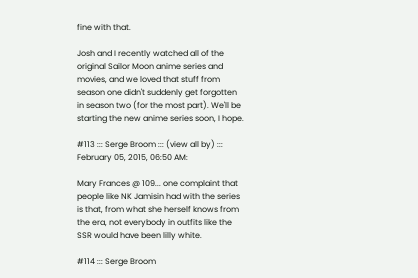fine with that.

Josh and I recently watched all of the original Sailor Moon anime series and movies, and we loved that stuff from season one didn't suddenly get forgotten in season two (for the most part). We'll be starting the new anime series soon, I hope.

#113 ::: Serge Broom ::: (view all by) ::: February 05, 2015, 06:50 AM:

Mary Frances @ 109... one complaint that people like NK Jamisin had with the series is that, from what she herself knows from the era, not everybody in outfits like the SSR would have been lilly white.

#114 ::: Serge Broom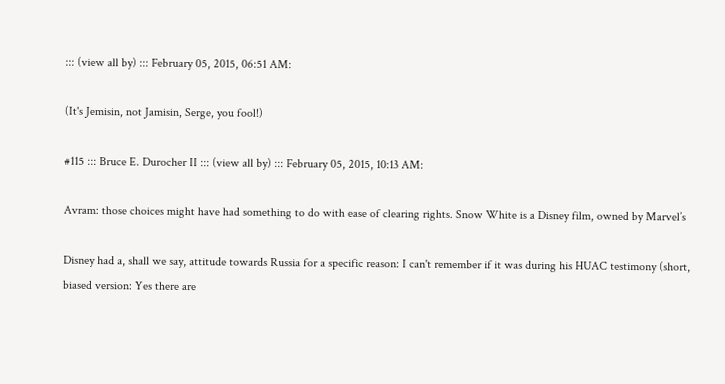::: (view all by) ::: February 05, 2015, 06:51 AM:

(It's Jemisin, not Jamisin, Serge, you fool!)

#115 ::: Bruce E. Durocher II ::: (view all by) ::: February 05, 2015, 10:13 AM:

Avram: those choices might have had something to do with ease of clearing rights. Snow White is a Disney film, owned by Marvel’s

Disney had a, shall we say, attitude towards Russia for a specific reason: I can't remember if it was during his HUAC testimony (short, biased version: Yes there are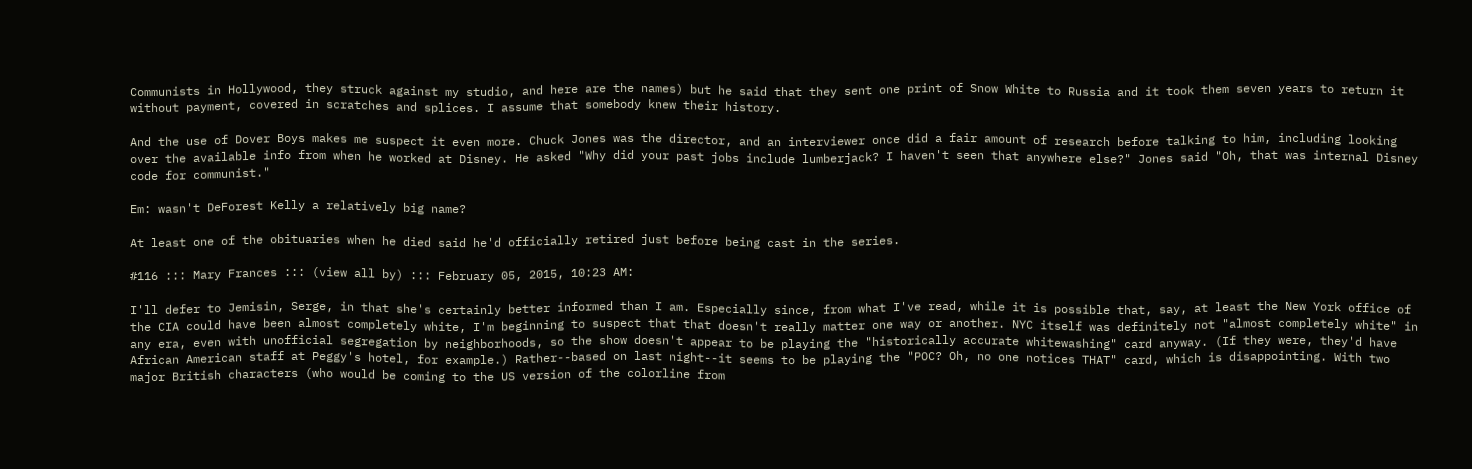Communists in Hollywood, they struck against my studio, and here are the names) but he said that they sent one print of Snow White to Russia and it took them seven years to return it without payment, covered in scratches and splices. I assume that somebody knew their history.

And the use of Dover Boys makes me suspect it even more. Chuck Jones was the director, and an interviewer once did a fair amount of research before talking to him, including looking over the available info from when he worked at Disney. He asked "Why did your past jobs include lumberjack? I haven't seen that anywhere else?" Jones said "Oh, that was internal Disney code for communist."

Em: wasn't DeForest Kelly a relatively big name?

At least one of the obituaries when he died said he'd officially retired just before being cast in the series.

#116 ::: Mary Frances ::: (view all by) ::: February 05, 2015, 10:23 AM:

I'll defer to Jemisin, Serge, in that she's certainly better informed than I am. Especially since, from what I've read, while it is possible that, say, at least the New York office of the CIA could have been almost completely white, I'm beginning to suspect that that doesn't really matter one way or another. NYC itself was definitely not "almost completely white" in any era, even with unofficial segregation by neighborhoods, so the show doesn't appear to be playing the "historically accurate whitewashing" card anyway. (If they were, they'd have African American staff at Peggy's hotel, for example.) Rather--based on last night--it seems to be playing the "POC? Oh, no one notices THAT" card, which is disappointing. With two major British characters (who would be coming to the US version of the colorline from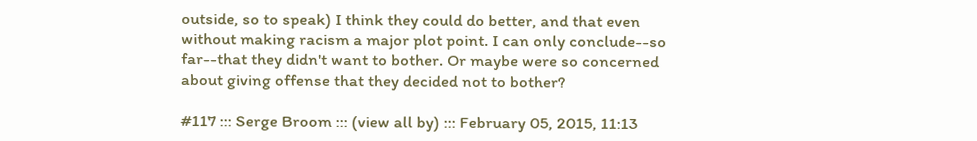outside, so to speak) I think they could do better, and that even without making racism a major plot point. I can only conclude--so far--that they didn't want to bother. Or maybe were so concerned about giving offense that they decided not to bother?

#117 ::: Serge Broom ::: (view all by) ::: February 05, 2015, 11:13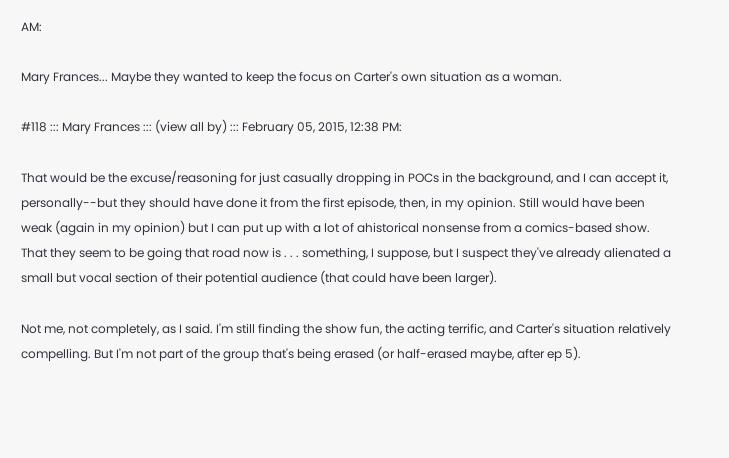AM:

Mary Frances... Maybe they wanted to keep the focus on Carter's own situation as a woman.

#118 ::: Mary Frances ::: (view all by) ::: February 05, 2015, 12:38 PM:

That would be the excuse/reasoning for just casually dropping in POCs in the background, and I can accept it, personally--but they should have done it from the first episode, then, in my opinion. Still would have been weak (again in my opinion) but I can put up with a lot of ahistorical nonsense from a comics-based show. That they seem to be going that road now is . . . something, I suppose, but I suspect they've already alienated a small but vocal section of their potential audience (that could have been larger).

Not me, not completely, as I said. I'm still finding the show fun, the acting terrific, and Carter's situation relatively compelling. But I'm not part of the group that's being erased (or half-erased maybe, after ep 5).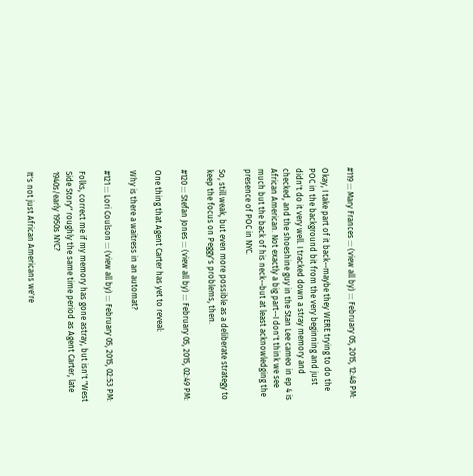#119 ::: Mary Frances ::: (view all by) ::: February 05, 2015, 12:48 PM:

Okay, I take part of it back--maybe they WERE trying to do the POC in the background bit from the very beginning and just didn't do it very well. I tracked down a stray memory and checked, and the shoeshine guy in the Stan Lee cameo in ep 4 is African American. Not exactly a big part--I don't think we see much but the back of his neck--but at least acknowledging the presence of POC in NYC.

So, still weak, but even more possible as a deliberate strategy to keep the focus on Peggy's problems, then.

#120 ::: Stefan Jones ::: (view all by) ::: February 05, 2015, 02:49 PM:

One thing that Agent Carter has yet to reveal:

Why is there a waitress in an automat?

#121 ::: Lori Coulson ::: (view all by) ::: February 05, 2015, 02:53 PM:

Folks, correct me if my memory has gone astray, but isn't "West Side Story" roughly the same time period as Agent Carter, late 1940s/early 1950s NYC?

It's not just African Americans we're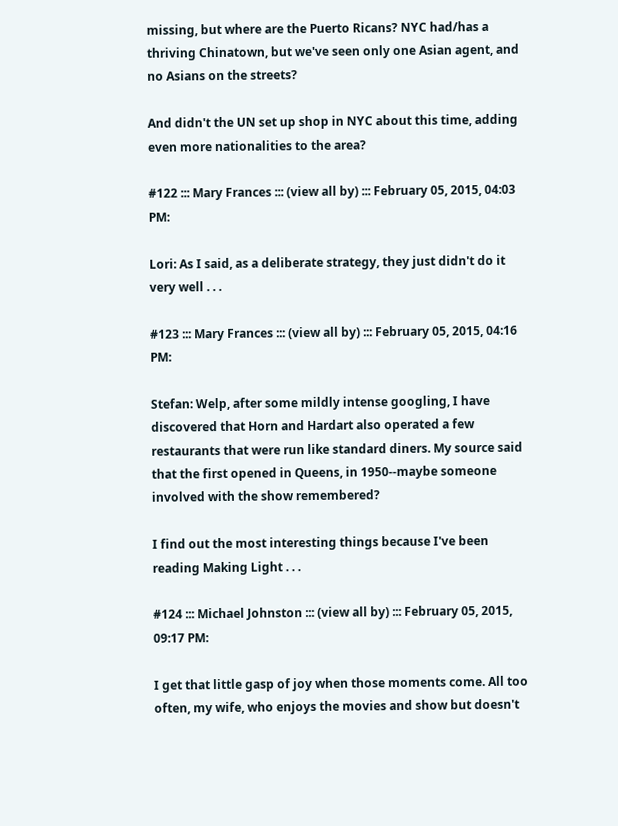missing, but where are the Puerto Ricans? NYC had/has a thriving Chinatown, but we've seen only one Asian agent, and no Asians on the streets?

And didn't the UN set up shop in NYC about this time, adding even more nationalities to the area?

#122 ::: Mary Frances ::: (view all by) ::: February 05, 2015, 04:03 PM:

Lori: As I said, as a deliberate strategy, they just didn't do it very well . . .

#123 ::: Mary Frances ::: (view all by) ::: February 05, 2015, 04:16 PM:

Stefan: Welp, after some mildly intense googling, I have discovered that Horn and Hardart also operated a few restaurants that were run like standard diners. My source said that the first opened in Queens, in 1950--maybe someone involved with the show remembered?

I find out the most interesting things because I've been reading Making Light . . .

#124 ::: Michael Johnston ::: (view all by) ::: February 05, 2015, 09:17 PM:

I get that little gasp of joy when those moments come. All too often, my wife, who enjoys the movies and show but doesn't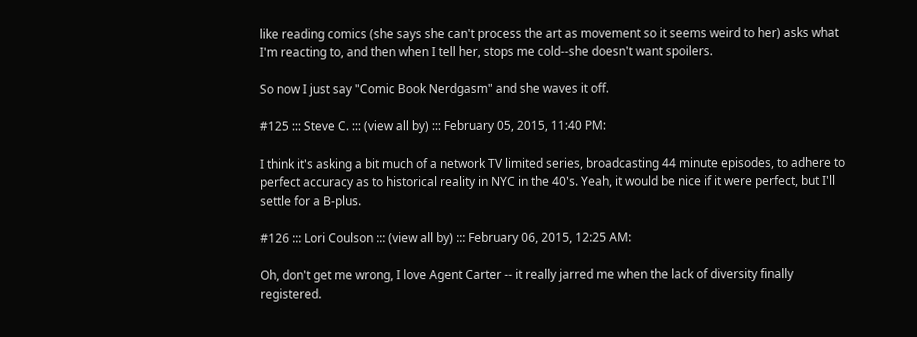like reading comics (she says she can't process the art as movement so it seems weird to her) asks what I'm reacting to, and then when I tell her, stops me cold--she doesn't want spoilers.

So now I just say "Comic Book Nerdgasm" and she waves it off.

#125 ::: Steve C. ::: (view all by) ::: February 05, 2015, 11:40 PM:

I think it's asking a bit much of a network TV limited series, broadcasting 44 minute episodes, to adhere to perfect accuracy as to historical reality in NYC in the 40's. Yeah, it would be nice if it were perfect, but I'll settle for a B-plus.

#126 ::: Lori Coulson ::: (view all by) ::: February 06, 2015, 12:25 AM:

Oh, don't get me wrong, I love Agent Carter -- it really jarred me when the lack of diversity finally registered.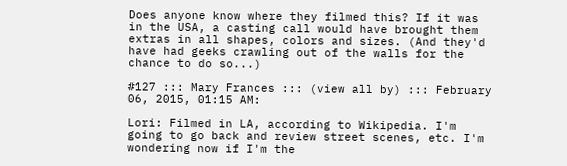Does anyone know where they filmed this? If it was in the USA, a casting call would have brought them extras in all shapes, colors and sizes. (And they'd have had geeks crawling out of the walls for the chance to do so...)

#127 ::: Mary Frances ::: (view all by) ::: February 06, 2015, 01:15 AM:

Lori: Filmed in LA, according to Wikipedia. I'm going to go back and review street scenes, etc. I'm wondering now if I'm the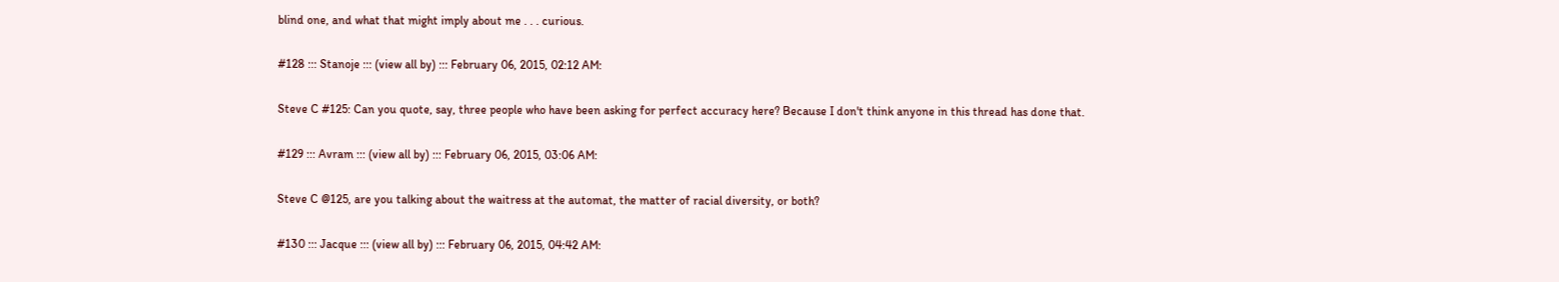blind one, and what that might imply about me . . . curious.

#128 ::: Stanoje ::: (view all by) ::: February 06, 2015, 02:12 AM:

Steve C #125: Can you quote, say, three people who have been asking for perfect accuracy here? Because I don't think anyone in this thread has done that.

#129 ::: Avram ::: (view all by) ::: February 06, 2015, 03:06 AM:

Steve C @125, are you talking about the waitress at the automat, the matter of racial diversity, or both?

#130 ::: Jacque ::: (view all by) ::: February 06, 2015, 04:42 AM: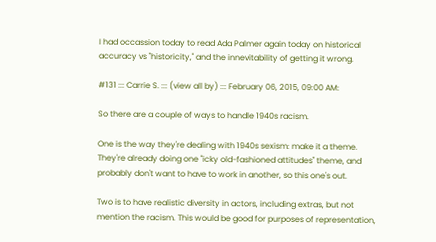I had occassion today to read Ada Palmer again today on historical accuracy vs "historicity," and the innevitability of getting it wrong.

#131 ::: Carrie S. ::: (view all by) ::: February 06, 2015, 09:00 AM:

So there are a couple of ways to handle 1940s racism.

One is the way they're dealing with 1940s sexism: make it a theme. They're already doing one "icky old-fashioned attitudes" theme, and probably don't want to have to work in another, so this one's out.

Two is to have realistic diversity in actors, including extras, but not mention the racism. This would be good for purposes of representation,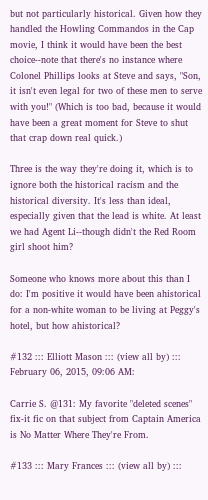but not particularly historical. Given how they handled the Howling Commandos in the Cap movie, I think it would have been the best choice--note that there's no instance where Colonel Phillips looks at Steve and says, "Son, it isn't even legal for two of these men to serve with you!" (Which is too bad, because it would have been a great moment for Steve to shut that crap down real quick.)

Three is the way they're doing it, which is to ignore both the historical racism and the historical diversity. It's less than ideal, especially given that the lead is white. At least we had Agent Li--though didn't the Red Room girl shoot him?

Someone who knows more about this than I do: I'm positive it would have been ahistorical for a non-white woman to be living at Peggy's hotel, but how ahistorical?

#132 ::: Elliott Mason ::: (view all by) ::: February 06, 2015, 09:06 AM:

Carrie S. @131: My favorite "deleted scenes" fix-it fic on that subject from Captain America is No Matter Where They're From.

#133 ::: Mary Frances ::: (view all by) :::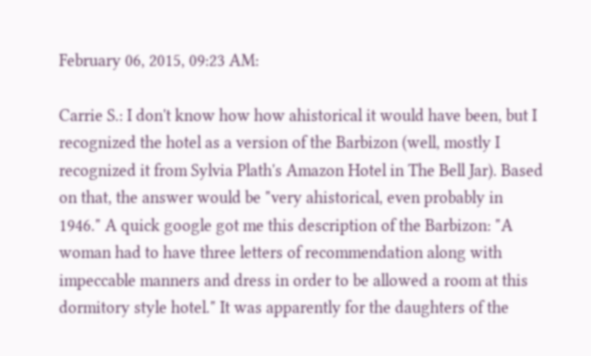February 06, 2015, 09:23 AM:

Carrie S.: I don't know how how ahistorical it would have been, but I recognized the hotel as a version of the Barbizon (well, mostly I recognized it from Sylvia Plath's Amazon Hotel in The Bell Jar). Based on that, the answer would be "very ahistorical, even probably in 1946." A quick google got me this description of the Barbizon: "A woman had to have three letters of recommendation along with impeccable manners and dress in order to be allowed a room at this dormitory style hotel." It was apparently for the daughters of the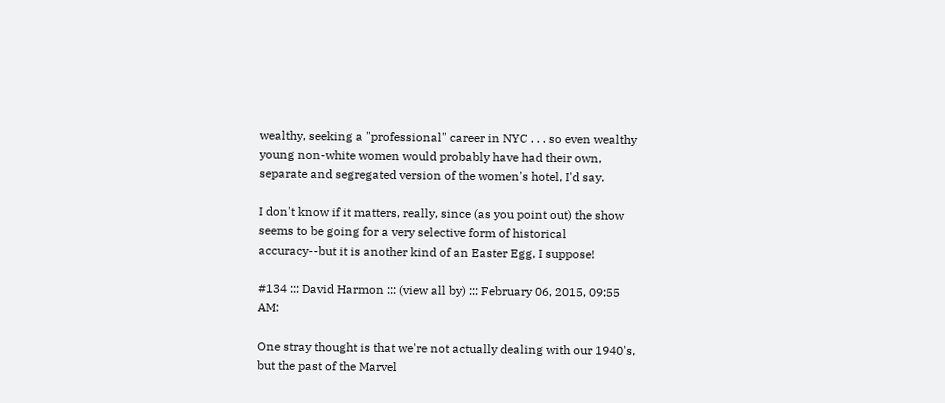wealthy, seeking a "professional" career in NYC . . . so even wealthy young non-white women would probably have had their own, separate and segregated version of the women's hotel, I'd say.

I don't know if it matters, really, since (as you point out) the show seems to be going for a very selective form of historical accuracy--but it is another kind of an Easter Egg, I suppose!

#134 ::: David Harmon ::: (view all by) ::: February 06, 2015, 09:55 AM:

One stray thought is that we're not actually dealing with our 1940's, but the past of the Marvel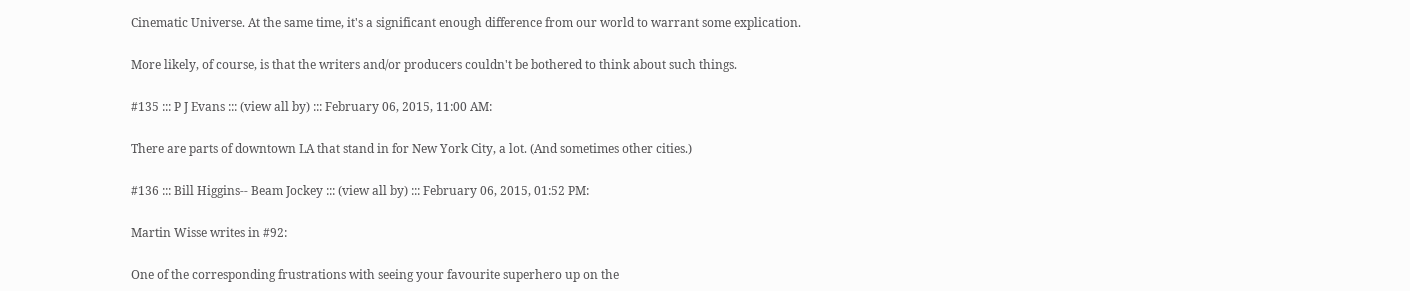Cinematic Universe. At the same time, it's a significant enough difference from our world to warrant some explication.

More likely, of course, is that the writers and/or producers couldn't be bothered to think about such things.

#135 ::: P J Evans ::: (view all by) ::: February 06, 2015, 11:00 AM:

There are parts of downtown LA that stand in for New York City, a lot. (And sometimes other cities.)

#136 ::: Bill Higgins-- Beam Jockey ::: (view all by) ::: February 06, 2015, 01:52 PM:

Martin Wisse writes in #92:

One of the corresponding frustrations with seeing your favourite superhero up on the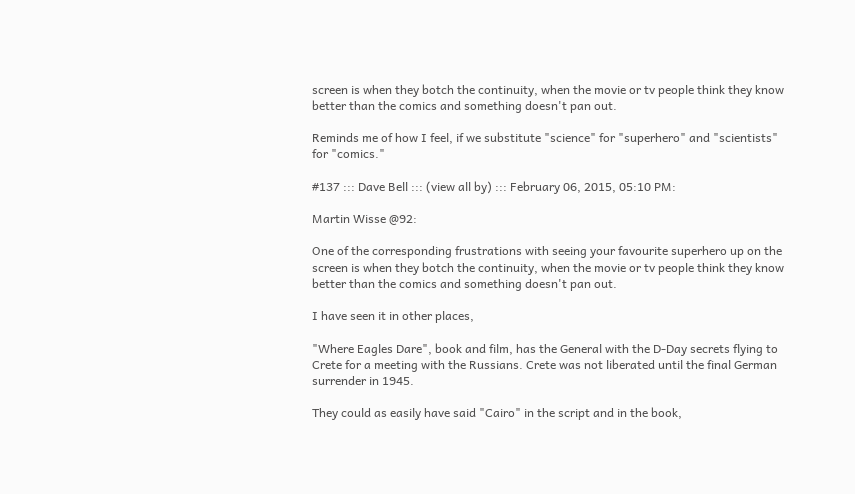screen is when they botch the continuity, when the movie or tv people think they know better than the comics and something doesn't pan out.

Reminds me of how I feel, if we substitute "science" for "superhero" and "scientists" for "comics."

#137 ::: Dave Bell ::: (view all by) ::: February 06, 2015, 05:10 PM:

Martin Wisse @92:

One of the corresponding frustrations with seeing your favourite superhero up on the screen is when they botch the continuity, when the movie or tv people think they know better than the comics and something doesn't pan out.

I have seen it in other places,

"Where Eagles Dare", book and film, has the General with the D-Day secrets flying to Crete for a meeting with the Russians. Crete was not liberated until the final German surrender in 1945.

They could as easily have said "Cairo" in the script and in the book,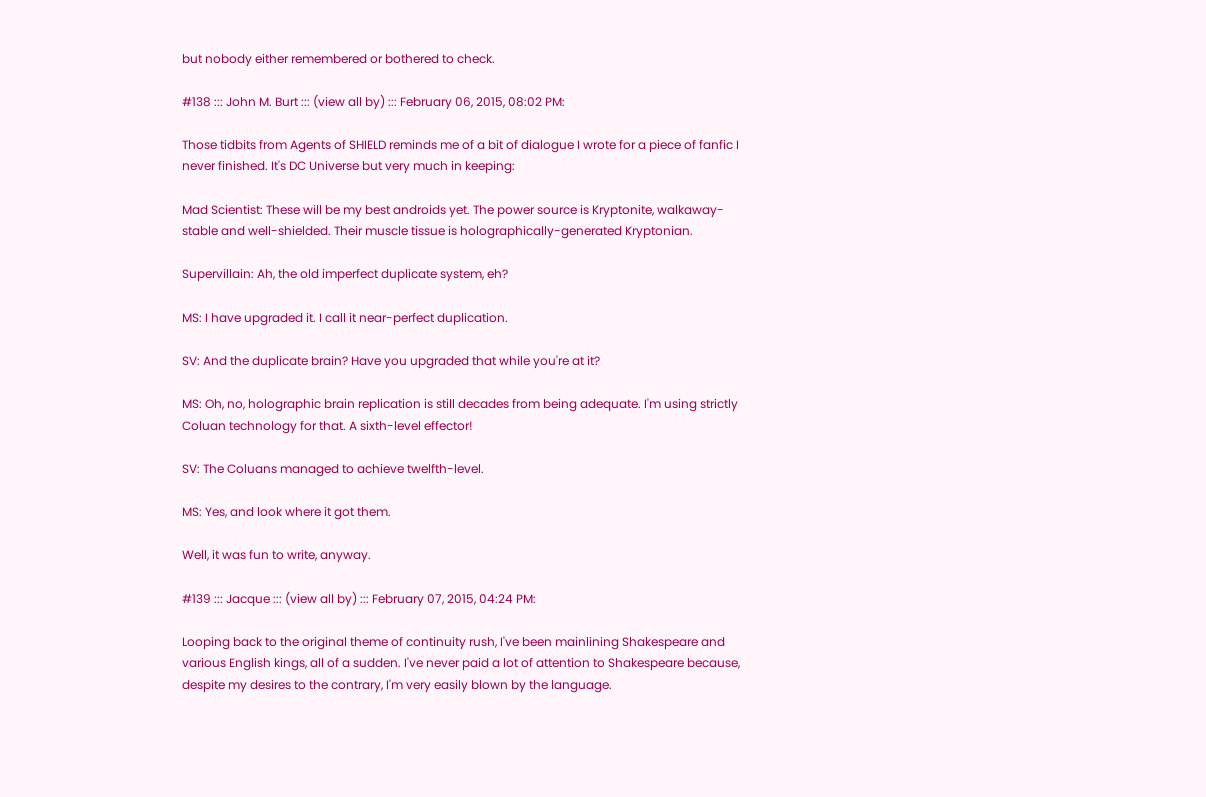but nobody either remembered or bothered to check.

#138 ::: John M. Burt ::: (view all by) ::: February 06, 2015, 08:02 PM:

Those tidbits from Agents of SHIELD reminds me of a bit of dialogue I wrote for a piece of fanfic I never finished. It's DC Universe but very much in keeping:

Mad Scientist: These will be my best androids yet. The power source is Kryptonite, walkaway-stable and well-shielded. Their muscle tissue is holographically-generated Kryptonian.

Supervillain: Ah, the old imperfect duplicate system, eh?

MS: I have upgraded it. I call it near-perfect duplication.

SV: And the duplicate brain? Have you upgraded that while you're at it?

MS: Oh, no, holographic brain replication is still decades from being adequate. I'm using strictly Coluan technology for that. A sixth-level effector!

SV: The Coluans managed to achieve twelfth-level.

MS: Yes, and look where it got them.

Well, it was fun to write, anyway.

#139 ::: Jacque ::: (view all by) ::: February 07, 2015, 04:24 PM:

Looping back to the original theme of continuity rush, I've been mainlining Shakespeare and various English kings, all of a sudden. I've never paid a lot of attention to Shakespeare because, despite my desires to the contrary, I'm very easily blown by the language.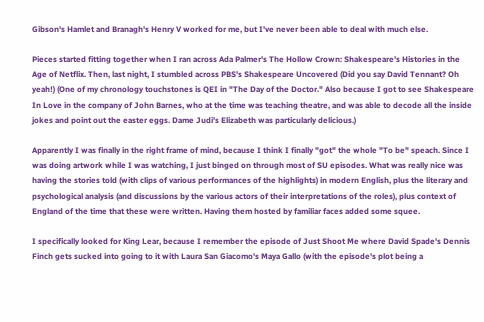Gibson's Hamlet and Branagh's Henry V worked for me, but I've never been able to deal with much else.

Pieces started fitting together when I ran across Ada Palmer's The Hollow Crown: Shakespeare’s Histories in the Age of Netflix. Then, last night, I stumbled across PBS's Shakespeare Uncovered (Did you say David Tennant? Oh yeah!) (One of my chronology touchstones is QEI in "The Day of the Doctor." Also because I got to see Shakespeare In Love in the company of John Barnes, who at the time was teaching theatre, and was able to decode all the inside jokes and point out the easter eggs. Dame Judi's Elizabeth was particularly delicious.)

Apparently I was finally in the right frame of mind, because I think I finally "got" the whole "To be" speach. Since I was doing artwork while I was watching, I just binged on through most of SU episodes. What was really nice was having the stories told (with clips of various performances of the highlights) in modern English, plus the literary and psychological analysis (and discussions by the various actors of their interpretations of the roles), plus context of England of the time that these were written. Having them hosted by familiar faces added some squee.

I specifically looked for King Lear, because I remember the episode of Just Shoot Me where David Spade's Dennis Finch gets sucked into going to it with Laura San Giacomo's Maya Gallo (with the episode's plot being a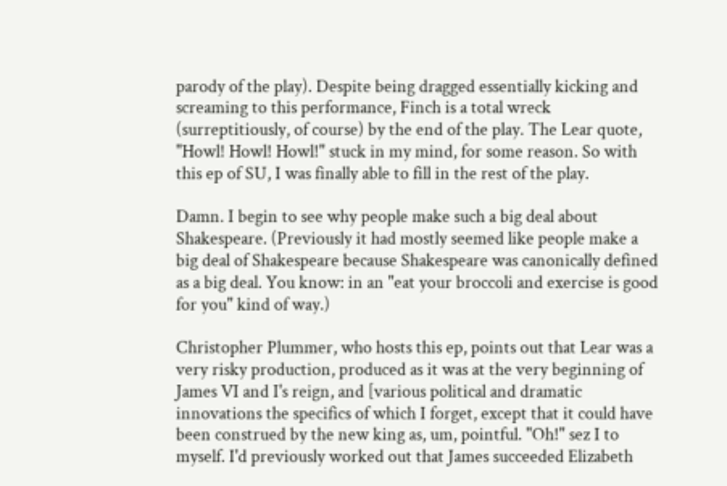parody of the play). Despite being dragged essentially kicking and screaming to this performance, Finch is a total wreck (surreptitiously, of course) by the end of the play. The Lear quote, "Howl! Howl! Howl!" stuck in my mind, for some reason. So with this ep of SU, I was finally able to fill in the rest of the play.

Damn. I begin to see why people make such a big deal about Shakespeare. (Previously it had mostly seemed like people make a big deal of Shakespeare because Shakespeare was canonically defined as a big deal. You know: in an "eat your broccoli and exercise is good for you" kind of way.)

Christopher Plummer, who hosts this ep, points out that Lear was a very risky production, produced as it was at the very beginning of James VI and I's reign, and [various political and dramatic innovations the specifics of which I forget, except that it could have been construed by the new king as, um, pointful. "Oh!" sez I to myself. I'd previously worked out that James succeeded Elizabeth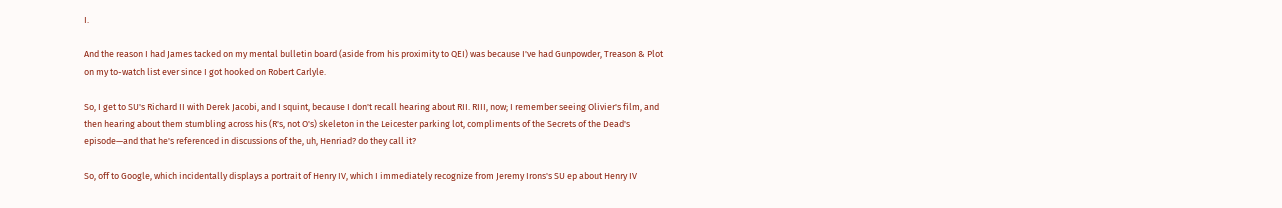I.

And the reason I had James tacked on my mental bulletin board (aside from his proximity to QEI) was because I've had Gunpowder, Treason & Plot on my to-watch list ever since I got hooked on Robert Carlyle.

So, I get to SU's Richard II with Derek Jacobi, and I squint, because I don't recall hearing about RII. RIII, now; I remember seeing Olivier's film, and then hearing about them stumbling across his (R's, not O's) skeleton in the Leicester parking lot, compliments of the Secrets of the Dead's episode—and that he's referenced in discussions of the, uh, Henriad? do they call it?

So, off to Google, which incidentally displays a portrait of Henry IV, which I immediately recognize from Jeremy Irons's SU ep about Henry IV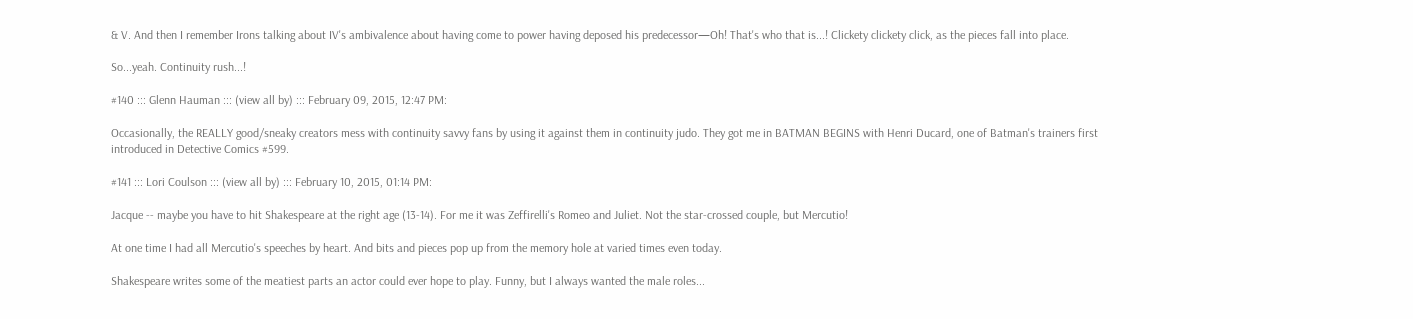& V. And then I remember Irons talking about IV's ambivalence about having come to power having deposed his predecessor—Oh! That's who that is...! Clickety clickety click, as the pieces fall into place.

So...yeah. Continuity rush...!

#140 ::: Glenn Hauman ::: (view all by) ::: February 09, 2015, 12:47 PM:

Occasionally, the REALLY good/sneaky creators mess with continuity savvy fans by using it against them in continuity judo. They got me in BATMAN BEGINS with Henri Ducard, one of Batman's trainers first introduced in Detective Comics #599.

#141 ::: Lori Coulson ::: (view all by) ::: February 10, 2015, 01:14 PM:

Jacque -- maybe you have to hit Shakespeare at the right age (13-14). For me it was Zeffirelli's Romeo and Juliet. Not the star-crossed couple, but Mercutio!

At one time I had all Mercutio's speeches by heart. And bits and pieces pop up from the memory hole at varied times even today.

Shakespeare writes some of the meatiest parts an actor could ever hope to play. Funny, but I always wanted the male roles...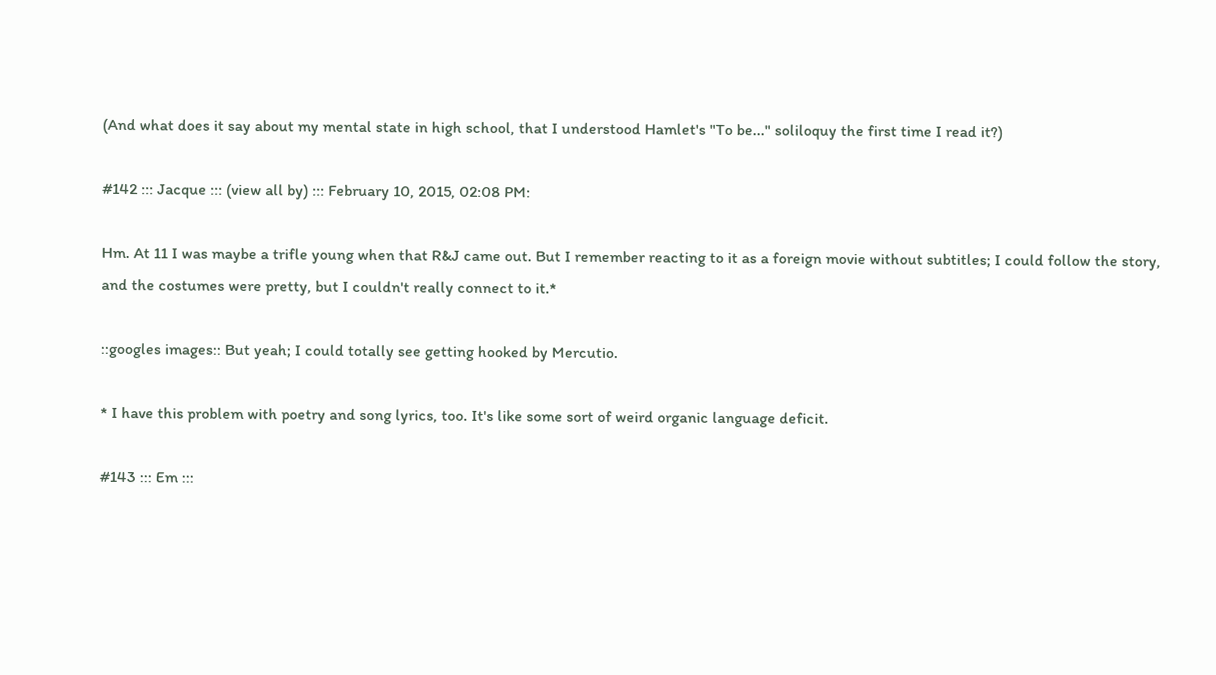(And what does it say about my mental state in high school, that I understood Hamlet's "To be..." soliloquy the first time I read it?)

#142 ::: Jacque ::: (view all by) ::: February 10, 2015, 02:08 PM:

Hm. At 11 I was maybe a trifle young when that R&J came out. But I remember reacting to it as a foreign movie without subtitles; I could follow the story, and the costumes were pretty, but I couldn't really connect to it.*

::googles images:: But yeah; I could totally see getting hooked by Mercutio.

* I have this problem with poetry and song lyrics, too. It's like some sort of weird organic language deficit.

#143 ::: Em :::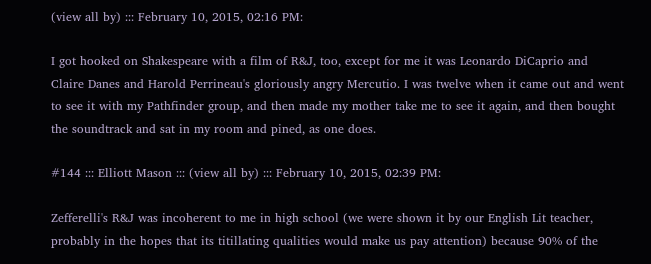(view all by) ::: February 10, 2015, 02:16 PM:

I got hooked on Shakespeare with a film of R&J, too, except for me it was Leonardo DiCaprio and Claire Danes and Harold Perrineau's gloriously angry Mercutio. I was twelve when it came out and went to see it with my Pathfinder group, and then made my mother take me to see it again, and then bought the soundtrack and sat in my room and pined, as one does.

#144 ::: Elliott Mason ::: (view all by) ::: February 10, 2015, 02:39 PM:

Zefferelli's R&J was incoherent to me in high school (we were shown it by our English Lit teacher, probably in the hopes that its titillating qualities would make us pay attention) because 90% of the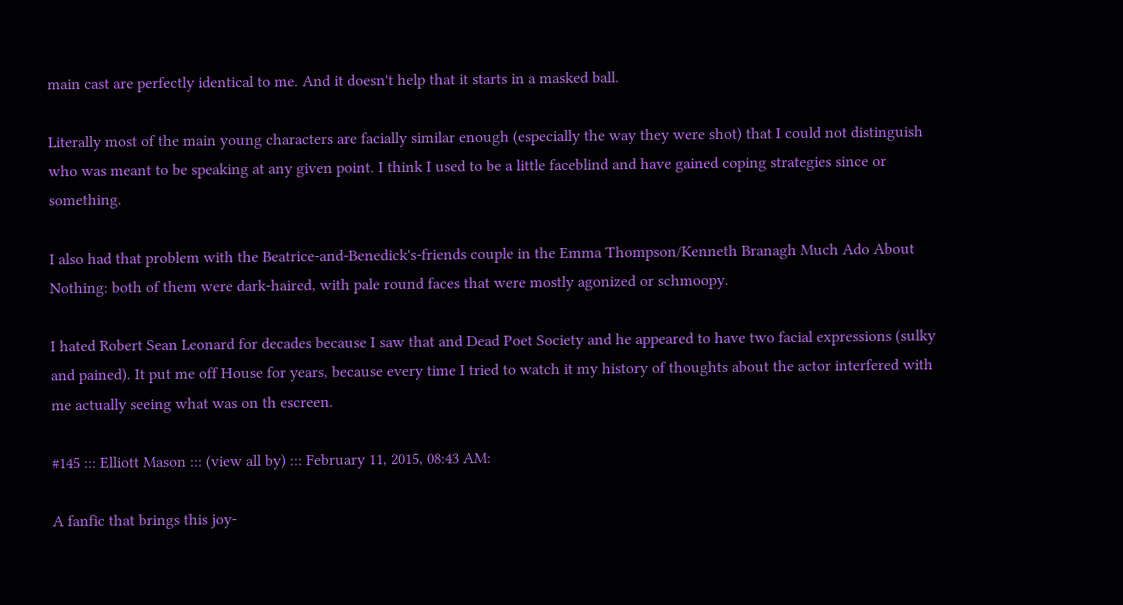main cast are perfectly identical to me. And it doesn't help that it starts in a masked ball.

Literally most of the main young characters are facially similar enough (especially the way they were shot) that I could not distinguish who was meant to be speaking at any given point. I think I used to be a little faceblind and have gained coping strategies since or something.

I also had that problem with the Beatrice-and-Benedick's-friends couple in the Emma Thompson/Kenneth Branagh Much Ado About Nothing: both of them were dark-haired, with pale round faces that were mostly agonized or schmoopy.

I hated Robert Sean Leonard for decades because I saw that and Dead Poet Society and he appeared to have two facial expressions (sulky and pained). It put me off House for years, because every time I tried to watch it my history of thoughts about the actor interfered with me actually seeing what was on th escreen.

#145 ::: Elliott Mason ::: (view all by) ::: February 11, 2015, 08:43 AM:

A fanfic that brings this joy-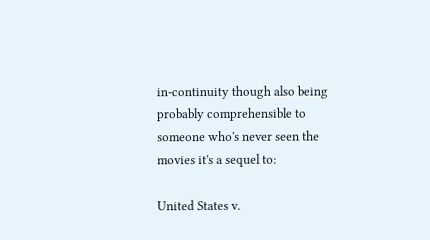in-continuity though also being probably comprehensible to someone who's never seen the movies it's a sequel to:

United States v.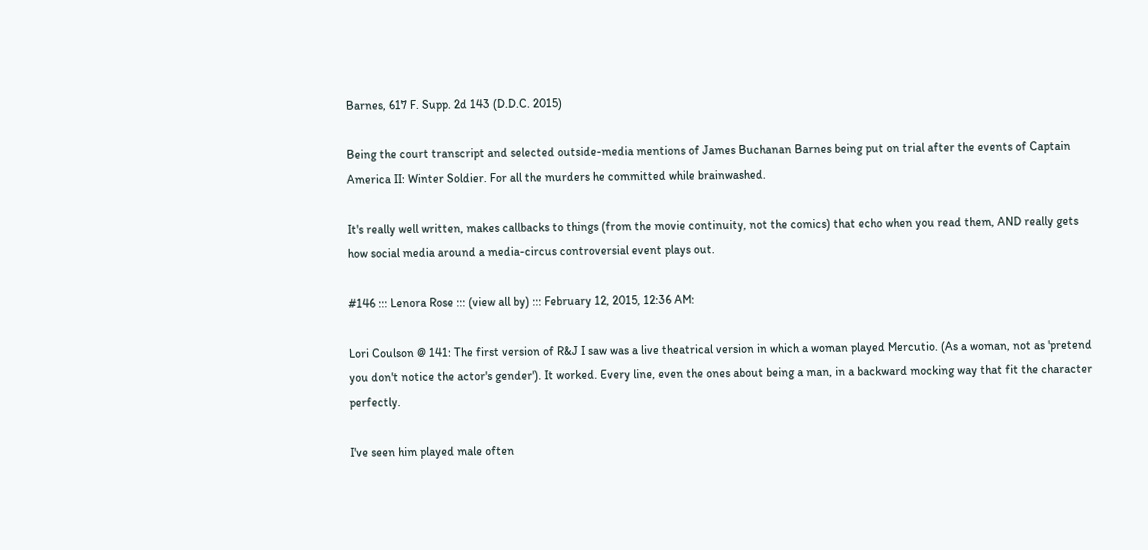Barnes, 617 F. Supp. 2d 143 (D.D.C. 2015)

Being the court transcript and selected outside-media mentions of James Buchanan Barnes being put on trial after the events of Captain America II: Winter Soldier. For all the murders he committed while brainwashed.

It's really well written, makes callbacks to things (from the movie continuity, not the comics) that echo when you read them, AND really gets how social media around a media-circus controversial event plays out.

#146 ::: Lenora Rose ::: (view all by) ::: February 12, 2015, 12:36 AM:

Lori Coulson @ 141: The first version of R&J I saw was a live theatrical version in which a woman played Mercutio. (As a woman, not as 'pretend you don't notice the actor's gender'). It worked. Every line, even the ones about being a man, in a backward mocking way that fit the character perfectly.

I've seen him played male often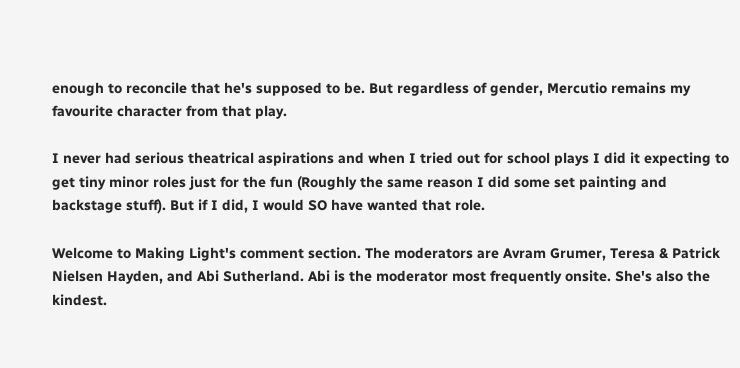enough to reconcile that he's supposed to be. But regardless of gender, Mercutio remains my favourite character from that play.

I never had serious theatrical aspirations and when I tried out for school plays I did it expecting to get tiny minor roles just for the fun (Roughly the same reason I did some set painting and backstage stuff). But if I did, I would SO have wanted that role.

Welcome to Making Light's comment section. The moderators are Avram Grumer, Teresa & Patrick Nielsen Hayden, and Abi Sutherland. Abi is the moderator most frequently onsite. She's also the kindest.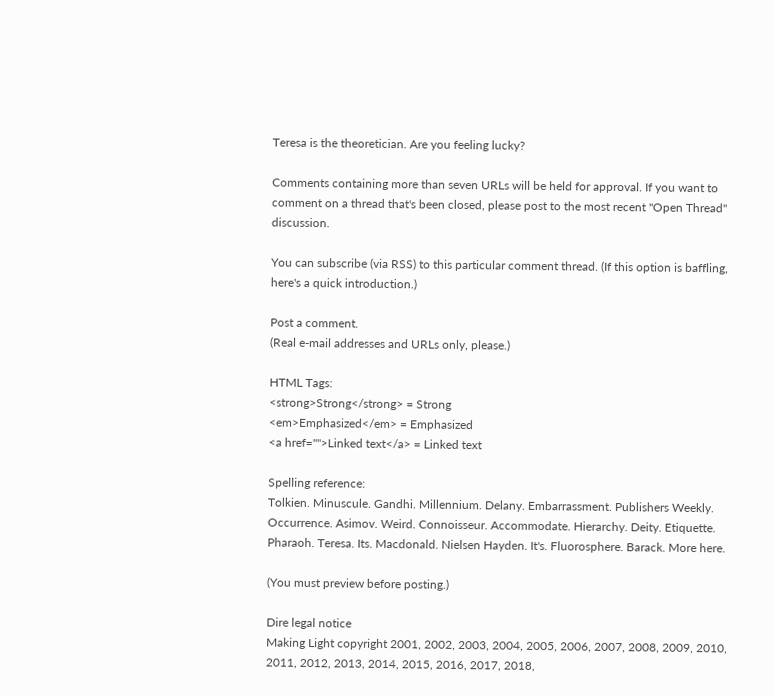Teresa is the theoretician. Are you feeling lucky?

Comments containing more than seven URLs will be held for approval. If you want to comment on a thread that's been closed, please post to the most recent "Open Thread" discussion.

You can subscribe (via RSS) to this particular comment thread. (If this option is baffling, here's a quick introduction.)

Post a comment.
(Real e-mail addresses and URLs only, please.)

HTML Tags:
<strong>Strong</strong> = Strong
<em>Emphasized</em> = Emphasized
<a href="">Linked text</a> = Linked text

Spelling reference:
Tolkien. Minuscule. Gandhi. Millennium. Delany. Embarrassment. Publishers Weekly. Occurrence. Asimov. Weird. Connoisseur. Accommodate. Hierarchy. Deity. Etiquette. Pharaoh. Teresa. Its. Macdonald. Nielsen Hayden. It's. Fluorosphere. Barack. More here.

(You must preview before posting.)

Dire legal notice
Making Light copyright 2001, 2002, 2003, 2004, 2005, 2006, 2007, 2008, 2009, 2010, 2011, 2012, 2013, 2014, 2015, 2016, 2017, 2018,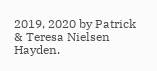2019, 2020 by Patrick & Teresa Nielsen Hayden.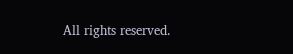All rights reserved.